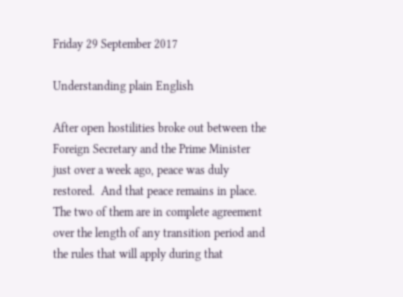Friday 29 September 2017

Understanding plain English

After open hostilities broke out between the Foreign Secretary and the Prime Minister just over a week ago, peace was duly restored.  And that peace remains in place.  The two of them are in complete agreement over the length of any transition period and the rules that will apply during that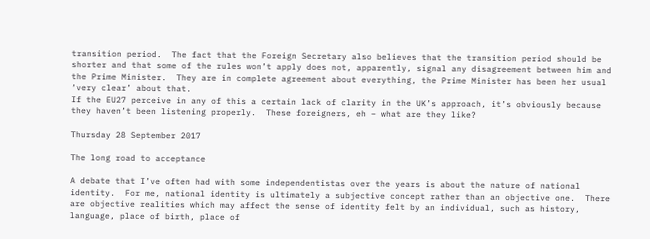transition period.  The fact that the Foreign Secretary also believes that the transition period should be shorter and that some of the rules won’t apply does not, apparently, signal any disagreement between him and the Prime Minister.  They are in complete agreement about everything, the Prime Minister has been her usual ‘very clear’ about that.
If the EU27 perceive in any of this a certain lack of clarity in the UK’s approach, it’s obviously because they haven’t been listening properly.  These foreigners, eh – what are they like?

Thursday 28 September 2017

The long road to acceptance

A debate that I’ve often had with some independentistas over the years is about the nature of national identity.  For me, national identity is ultimately a subjective concept rather than an objective one.  There are objective realities which may affect the sense of identity felt by an individual, such as history, language, place of birth, place of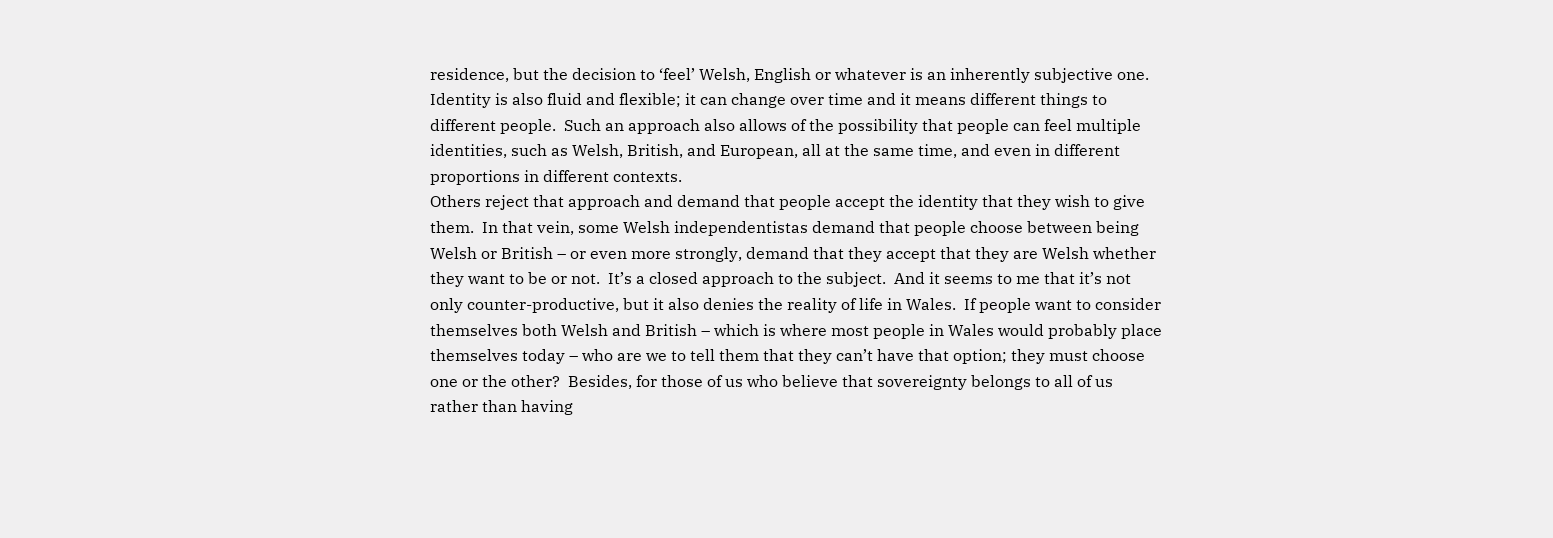residence, but the decision to ‘feel’ Welsh, English or whatever is an inherently subjective one.  Identity is also fluid and flexible; it can change over time and it means different things to different people.  Such an approach also allows of the possibility that people can feel multiple identities, such as Welsh, British, and European, all at the same time, and even in different proportions in different contexts.
Others reject that approach and demand that people accept the identity that they wish to give them.  In that vein, some Welsh independentistas demand that people choose between being Welsh or British – or even more strongly, demand that they accept that they are Welsh whether they want to be or not.  It’s a closed approach to the subject.  And it seems to me that it’s not only counter-productive, but it also denies the reality of life in Wales.  If people want to consider themselves both Welsh and British – which is where most people in Wales would probably place themselves today – who are we to tell them that they can’t have that option; they must choose one or the other?  Besides, for those of us who believe that sovereignty belongs to all of us rather than having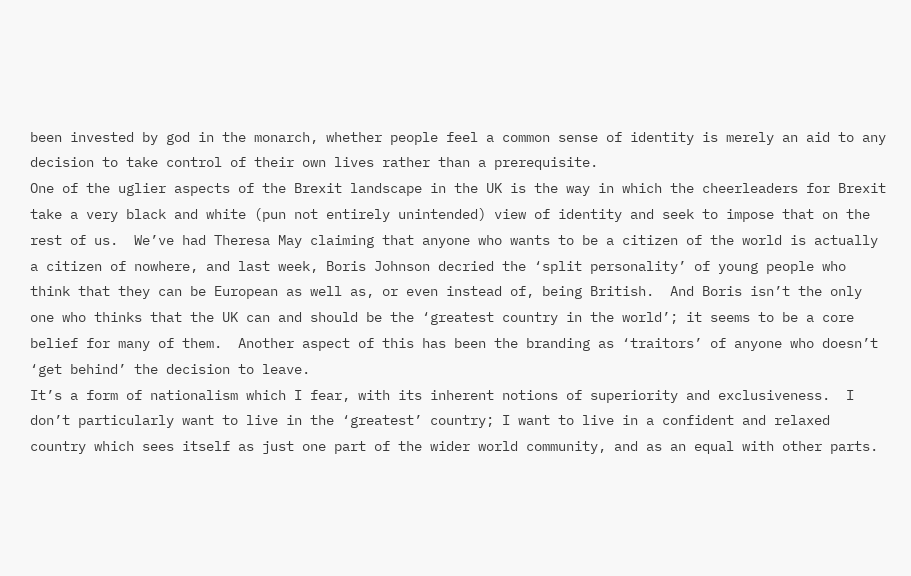been invested by god in the monarch, whether people feel a common sense of identity is merely an aid to any decision to take control of their own lives rather than a prerequisite.
One of the uglier aspects of the Brexit landscape in the UK is the way in which the cheerleaders for Brexit take a very black and white (pun not entirely unintended) view of identity and seek to impose that on the rest of us.  We’ve had Theresa May claiming that anyone who wants to be a citizen of the world is actually a citizen of nowhere, and last week, Boris Johnson decried the ‘split personality’ of young people who think that they can be European as well as, or even instead of, being British.  And Boris isn’t the only one who thinks that the UK can and should be the ‘greatest country in the world’; it seems to be a core belief for many of them.  Another aspect of this has been the branding as ‘traitors’ of anyone who doesn’t ‘get behind’ the decision to leave.
It’s a form of nationalism which I fear, with its inherent notions of superiority and exclusiveness.  I don’t particularly want to live in the ‘greatest’ country; I want to live in a confident and relaxed country which sees itself as just one part of the wider world community, and as an equal with other parts.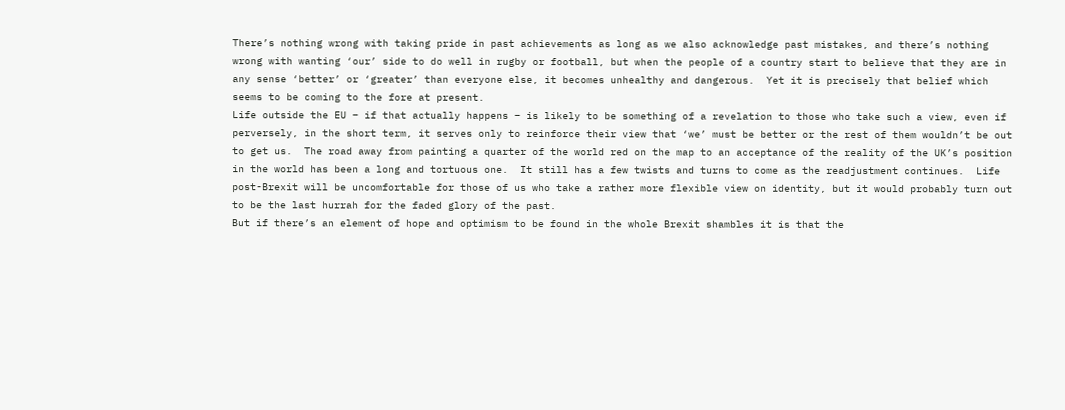There’s nothing wrong with taking pride in past achievements as long as we also acknowledge past mistakes, and there’s nothing wrong with wanting ‘our’ side to do well in rugby or football, but when the people of a country start to believe that they are in any sense ‘better’ or ‘greater’ than everyone else, it becomes unhealthy and dangerous.  Yet it is precisely that belief which seems to be coming to the fore at present.
Life outside the EU – if that actually happens – is likely to be something of a revelation to those who take such a view, even if perversely, in the short term, it serves only to reinforce their view that ‘we’ must be better or the rest of them wouldn’t be out to get us.  The road away from painting a quarter of the world red on the map to an acceptance of the reality of the UK’s position in the world has been a long and tortuous one.  It still has a few twists and turns to come as the readjustment continues.  Life post-Brexit will be uncomfortable for those of us who take a rather more flexible view on identity, but it would probably turn out to be the last hurrah for the faded glory of the past.
But if there’s an element of hope and optimism to be found in the whole Brexit shambles it is that the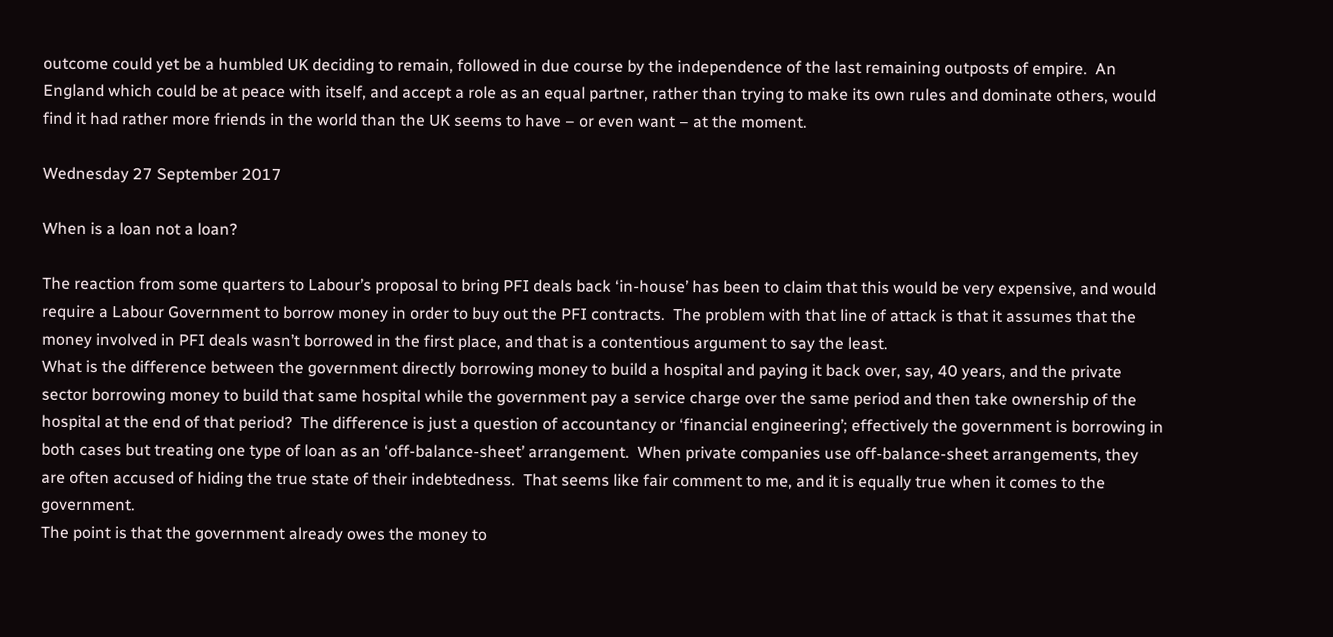outcome could yet be a humbled UK deciding to remain, followed in due course by the independence of the last remaining outposts of empire.  An England which could be at peace with itself, and accept a role as an equal partner, rather than trying to make its own rules and dominate others, would find it had rather more friends in the world than the UK seems to have – or even want – at the moment.

Wednesday 27 September 2017

When is a loan not a loan?

The reaction from some quarters to Labour’s proposal to bring PFI deals back ‘in-house’ has been to claim that this would be very expensive, and would require a Labour Government to borrow money in order to buy out the PFI contracts.  The problem with that line of attack is that it assumes that the money involved in PFI deals wasn’t borrowed in the first place, and that is a contentious argument to say the least.
What is the difference between the government directly borrowing money to build a hospital and paying it back over, say, 40 years, and the private sector borrowing money to build that same hospital while the government pay a service charge over the same period and then take ownership of the hospital at the end of that period?  The difference is just a question of accountancy or ‘financial engineering’; effectively the government is borrowing in both cases but treating one type of loan as an ‘off-balance-sheet’ arrangement.  When private companies use off-balance-sheet arrangements, they are often accused of hiding the true state of their indebtedness.  That seems like fair comment to me, and it is equally true when it comes to the government.
The point is that the government already owes the money to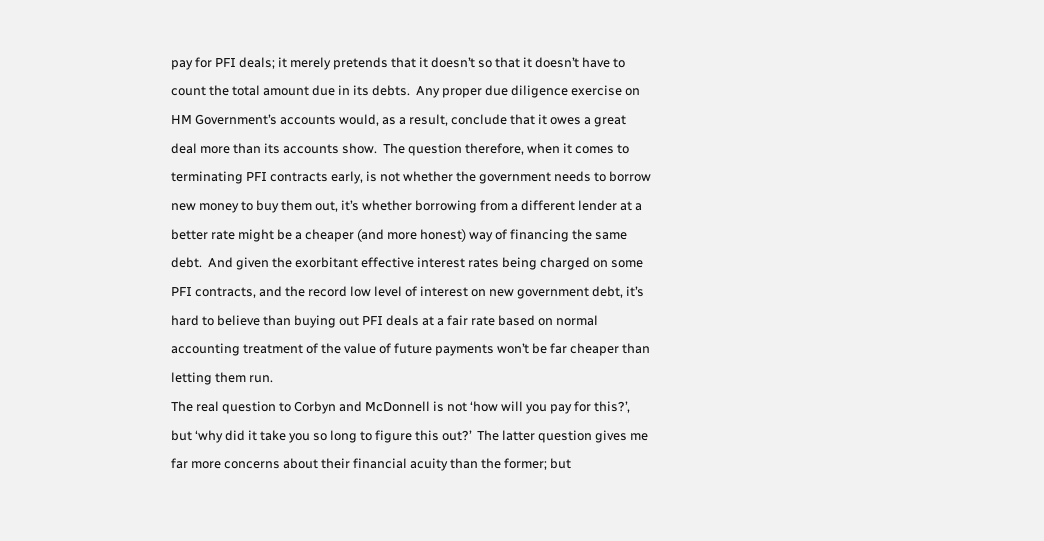pay for PFI deals; it merely pretends that it doesn’t so that it doesn’t have to count the total amount due in its debts.  Any proper due diligence exercise on HM Government’s accounts would, as a result, conclude that it owes a great deal more than its accounts show.  The question therefore, when it comes to terminating PFI contracts early, is not whether the government needs to borrow new money to buy them out, it’s whether borrowing from a different lender at a better rate might be a cheaper (and more honest) way of financing the same debt.  And given the exorbitant effective interest rates being charged on some PFI contracts, and the record low level of interest on new government debt, it’s hard to believe than buying out PFI deals at a fair rate based on normal accounting treatment of the value of future payments won’t be far cheaper than letting them run.
The real question to Corbyn and McDonnell is not ‘how will you pay for this?’, but ‘why did it take you so long to figure this out?’  The latter question gives me far more concerns about their financial acuity than the former; but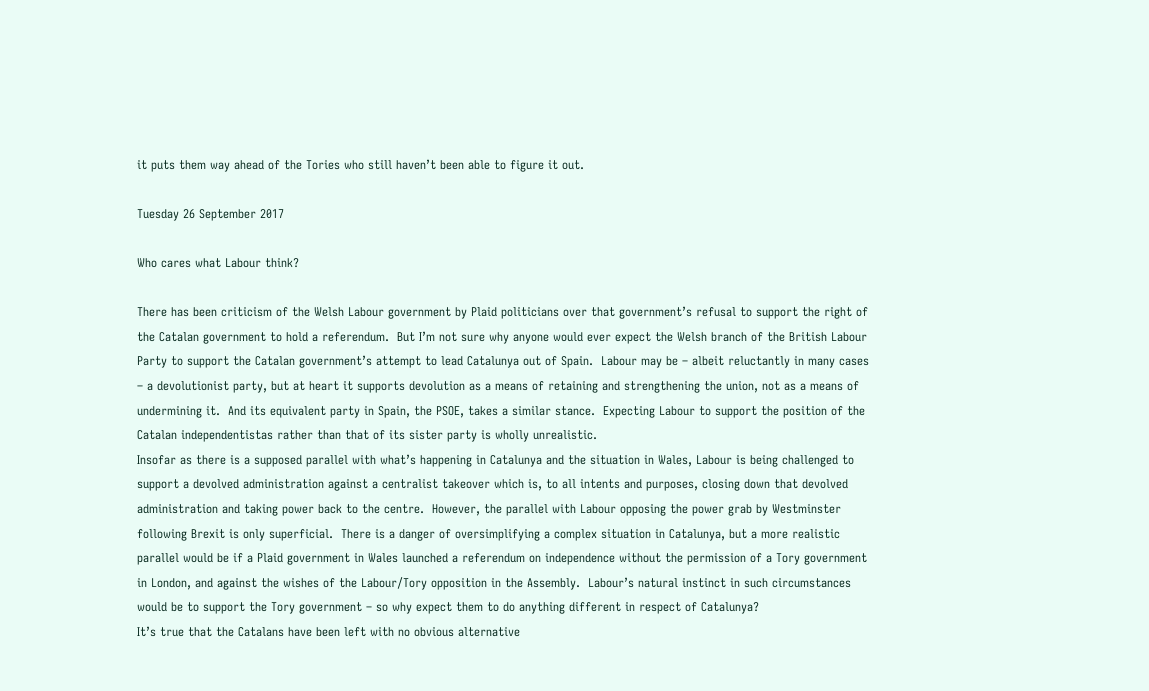it puts them way ahead of the Tories who still haven’t been able to figure it out.

Tuesday 26 September 2017

Who cares what Labour think?

There has been criticism of the Welsh Labour government by Plaid politicians over that government’s refusal to support the right of the Catalan government to hold a referendum.  But I’m not sure why anyone would ever expect the Welsh branch of the British Labour Party to support the Catalan government’s attempt to lead Catalunya out of Spain.  Labour may be – albeit reluctantly in many cases – a devolutionist party, but at heart it supports devolution as a means of retaining and strengthening the union, not as a means of undermining it.  And its equivalent party in Spain, the PSOE, takes a similar stance.  Expecting Labour to support the position of the Catalan independentistas rather than that of its sister party is wholly unrealistic.
Insofar as there is a supposed parallel with what’s happening in Catalunya and the situation in Wales, Labour is being challenged to support a devolved administration against a centralist takeover which is, to all intents and purposes, closing down that devolved administration and taking power back to the centre.  However, the parallel with Labour opposing the power grab by Westminster following Brexit is only superficial.  There is a danger of oversimplifying a complex situation in Catalunya, but a more realistic parallel would be if a Plaid government in Wales launched a referendum on independence without the permission of a Tory government in London, and against the wishes of the Labour/Tory opposition in the Assembly.  Labour’s natural instinct in such circumstances would be to support the Tory government – so why expect them to do anything different in respect of Catalunya?
It’s true that the Catalans have been left with no obvious alternative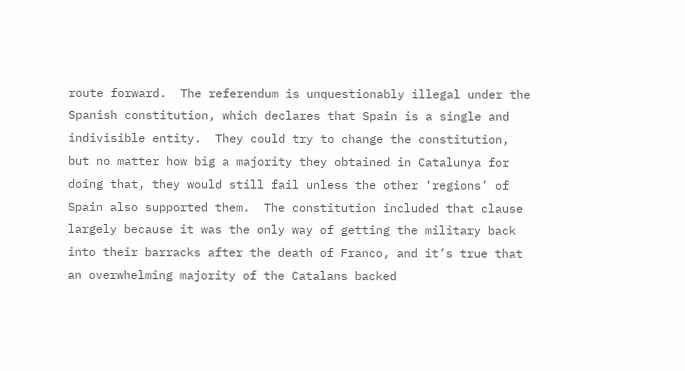route forward.  The referendum is unquestionably illegal under the Spanish constitution, which declares that Spain is a single and indivisible entity.  They could try to change the constitution, but no matter how big a majority they obtained in Catalunya for doing that, they would still fail unless the other ‘regions’ of Spain also supported them.  The constitution included that clause largely because it was the only way of getting the military back into their barracks after the death of Franco, and it’s true that an overwhelming majority of the Catalans backed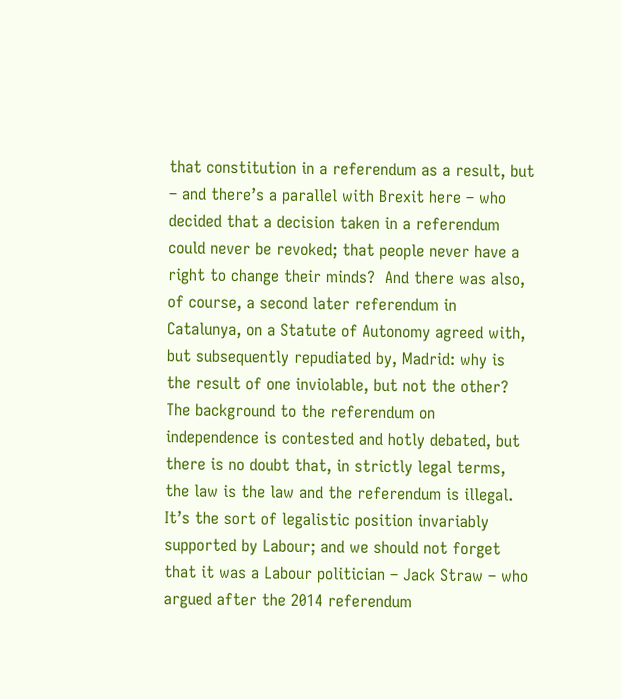that constitution in a referendum as a result, but – and there’s a parallel with Brexit here – who decided that a decision taken in a referendum could never be revoked; that people never have a right to change their minds?  And there was also, of course, a second later referendum in Catalunya, on a Statute of Autonomy agreed with, but subsequently repudiated by, Madrid: why is the result of one inviolable, but not the other?
The background to the referendum on independence is contested and hotly debated, but there is no doubt that, in strictly legal terms, the law is the law and the referendum is illegal.  It’s the sort of legalistic position invariably supported by Labour; and we should not forget that it was a Labour politician – Jack Straw – who argued after the 2014 referendum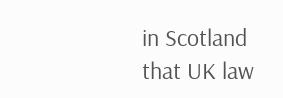in Scotland that UK law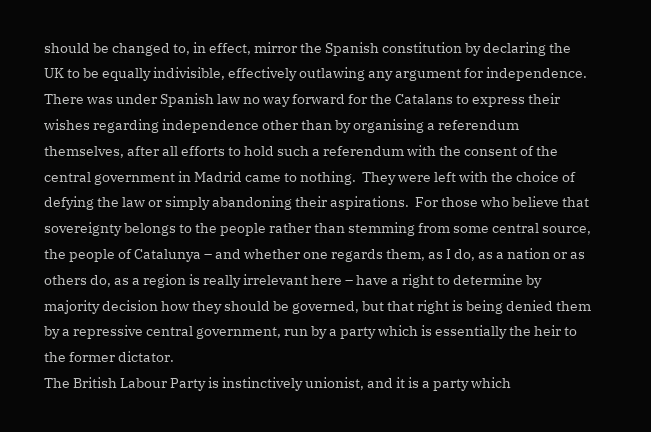should be changed to, in effect, mirror the Spanish constitution by declaring the UK to be equally indivisible, effectively outlawing any argument for independence.
There was under Spanish law no way forward for the Catalans to express their wishes regarding independence other than by organising a referendum themselves, after all efforts to hold such a referendum with the consent of the central government in Madrid came to nothing.  They were left with the choice of defying the law or simply abandoning their aspirations.  For those who believe that sovereignty belongs to the people rather than stemming from some central source, the people of Catalunya – and whether one regards them, as I do, as a nation or as others do, as a region is really irrelevant here – have a right to determine by majority decision how they should be governed, but that right is being denied them by a repressive central government, run by a party which is essentially the heir to the former dictator.
The British Labour Party is instinctively unionist, and it is a party which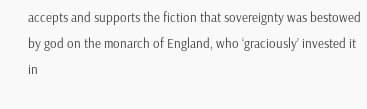accepts and supports the fiction that sovereignty was bestowed by god on the monarch of England, who ‘graciously’ invested it in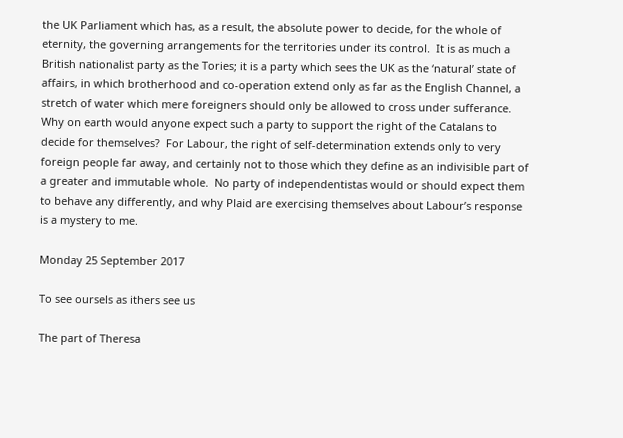the UK Parliament which has, as a result, the absolute power to decide, for the whole of eternity, the governing arrangements for the territories under its control.  It is as much a British nationalist party as the Tories; it is a party which sees the UK as the ‘natural’ state of affairs, in which brotherhood and co-operation extend only as far as the English Channel, a stretch of water which mere foreigners should only be allowed to cross under sufferance.  Why on earth would anyone expect such a party to support the right of the Catalans to decide for themselves?  For Labour, the right of self-determination extends only to very foreign people far away, and certainly not to those which they define as an indivisible part of a greater and immutable whole.  No party of independentistas would or should expect them to behave any differently, and why Plaid are exercising themselves about Labour’s response is a mystery to me.

Monday 25 September 2017

To see oursels as ithers see us

The part of Theresa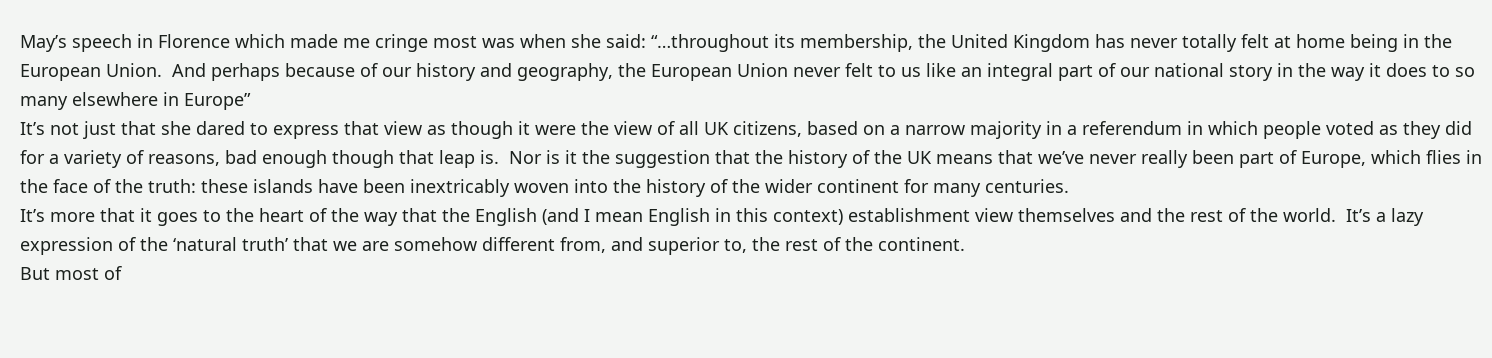May’s speech in Florence which made me cringe most was when she said: “…throughout its membership, the United Kingdom has never totally felt at home being in the European Union.  And perhaps because of our history and geography, the European Union never felt to us like an integral part of our national story in the way it does to so many elsewhere in Europe”
It’s not just that she dared to express that view as though it were the view of all UK citizens, based on a narrow majority in a referendum in which people voted as they did for a variety of reasons, bad enough though that leap is.  Nor is it the suggestion that the history of the UK means that we’ve never really been part of Europe, which flies in the face of the truth: these islands have been inextricably woven into the history of the wider continent for many centuries.
It’s more that it goes to the heart of the way that the English (and I mean English in this context) establishment view themselves and the rest of the world.  It’s a lazy expression of the ‘natural truth’ that we are somehow different from, and superior to, the rest of the continent.
But most of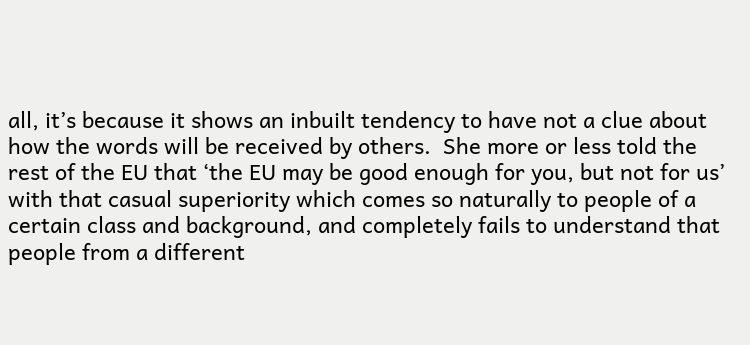all, it’s because it shows an inbuilt tendency to have not a clue about how the words will be received by others.  She more or less told the rest of the EU that ‘the EU may be good enough for you, but not for us’ with that casual superiority which comes so naturally to people of a certain class and background, and completely fails to understand that people from a different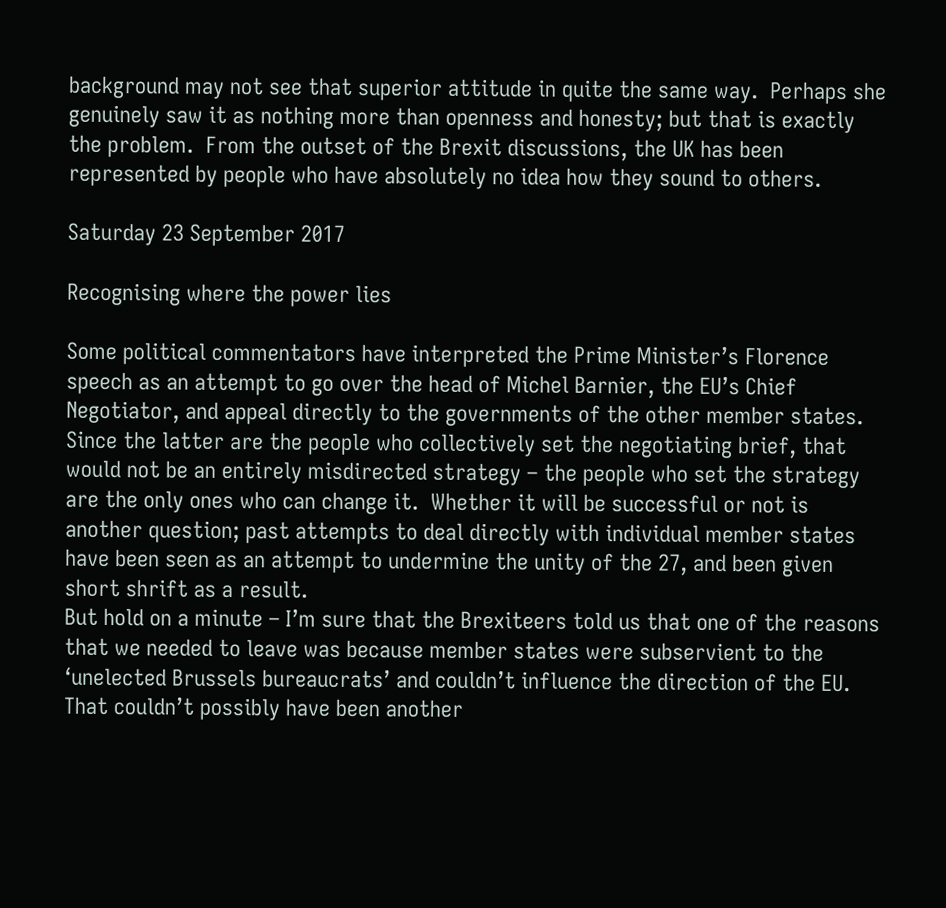background may not see that superior attitude in quite the same way.  Perhaps she genuinely saw it as nothing more than openness and honesty; but that is exactly the problem.  From the outset of the Brexit discussions, the UK has been represented by people who have absolutely no idea how they sound to others.

Saturday 23 September 2017

Recognising where the power lies

Some political commentators have interpreted the Prime Minister’s Florence speech as an attempt to go over the head of Michel Barnier, the EU’s Chief Negotiator, and appeal directly to the governments of the other member states.  Since the latter are the people who collectively set the negotiating brief, that would not be an entirely misdirected strategy – the people who set the strategy are the only ones who can change it.  Whether it will be successful or not is another question; past attempts to deal directly with individual member states have been seen as an attempt to undermine the unity of the 27, and been given short shrift as a result.
But hold on a minute – I’m sure that the Brexiteers told us that one of the reasons that we needed to leave was because member states were subservient to the ‘unelected Brussels bureaucrats’ and couldn’t influence the direction of the EU.  That couldn’t possibly have been another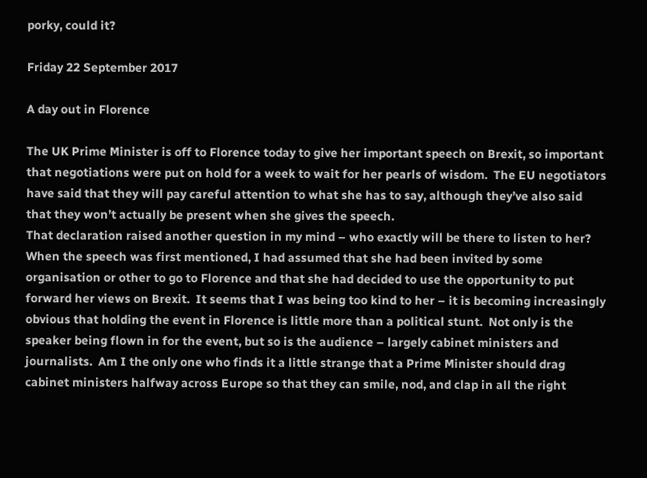porky, could it?

Friday 22 September 2017

A day out in Florence

The UK Prime Minister is off to Florence today to give her important speech on Brexit, so important that negotiations were put on hold for a week to wait for her pearls of wisdom.  The EU negotiators have said that they will pay careful attention to what she has to say, although they’ve also said that they won’t actually be present when she gives the speech.
That declaration raised another question in my mind – who exactly will be there to listen to her?  When the speech was first mentioned, I had assumed that she had been invited by some organisation or other to go to Florence and that she had decided to use the opportunity to put forward her views on Brexit.  It seems that I was being too kind to her – it is becoming increasingly obvious that holding the event in Florence is little more than a political stunt.  Not only is the speaker being flown in for the event, but so is the audience – largely cabinet ministers and journalists.  Am I the only one who finds it a little strange that a Prime Minister should drag cabinet ministers halfway across Europe so that they can smile, nod, and clap in all the right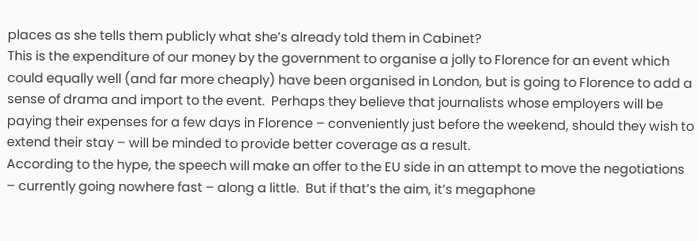places as she tells them publicly what she’s already told them in Cabinet?
This is the expenditure of our money by the government to organise a jolly to Florence for an event which could equally well (and far more cheaply) have been organised in London, but is going to Florence to add a sense of drama and import to the event.  Perhaps they believe that journalists whose employers will be paying their expenses for a few days in Florence – conveniently just before the weekend, should they wish to extend their stay – will be minded to provide better coverage as a result.
According to the hype, the speech will make an offer to the EU side in an attempt to move the negotiations – currently going nowhere fast – along a little.  But if that’s the aim, it’s megaphone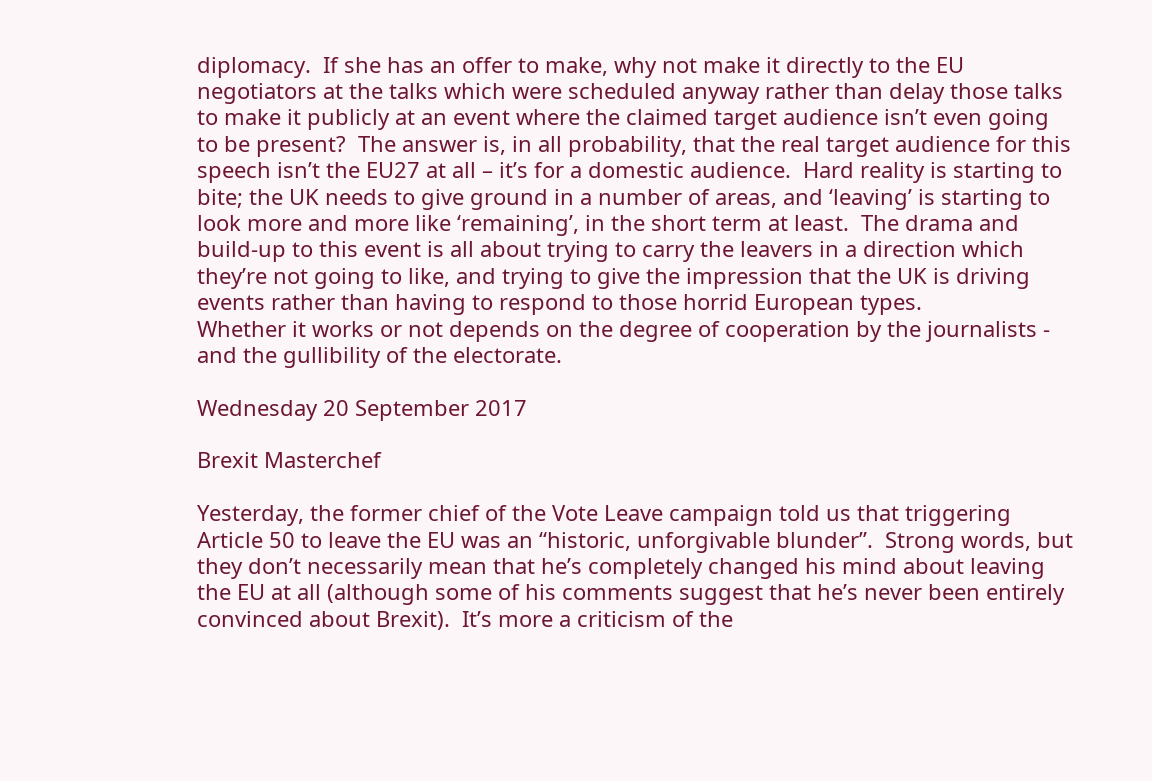diplomacy.  If she has an offer to make, why not make it directly to the EU negotiators at the talks which were scheduled anyway rather than delay those talks to make it publicly at an event where the claimed target audience isn’t even going to be present?  The answer is, in all probability, that the real target audience for this speech isn’t the EU27 at all – it’s for a domestic audience.  Hard reality is starting to bite; the UK needs to give ground in a number of areas, and ‘leaving’ is starting to look more and more like ‘remaining’, in the short term at least.  The drama and build-up to this event is all about trying to carry the leavers in a direction which they’re not going to like, and trying to give the impression that the UK is driving events rather than having to respond to those horrid European types.
Whether it works or not depends on the degree of cooperation by the journalists - and the gullibility of the electorate.

Wednesday 20 September 2017

Brexit Masterchef

Yesterday, the former chief of the Vote Leave campaign told us that triggering Article 50 to leave the EU was an “historic, unforgivable blunder”.  Strong words, but they don’t necessarily mean that he’s completely changed his mind about leaving the EU at all (although some of his comments suggest that he’s never been entirely convinced about Brexit).  It’s more a criticism of the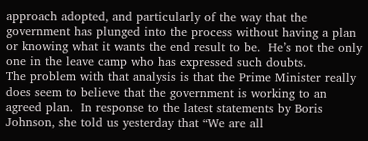approach adopted, and particularly of the way that the government has plunged into the process without having a plan or knowing what it wants the end result to be.  He’s not the only one in the leave camp who has expressed such doubts.
The problem with that analysis is that the Prime Minister really does seem to believe that the government is working to an agreed plan.  In response to the latest statements by Boris Johnson, she told us yesterday that “We are all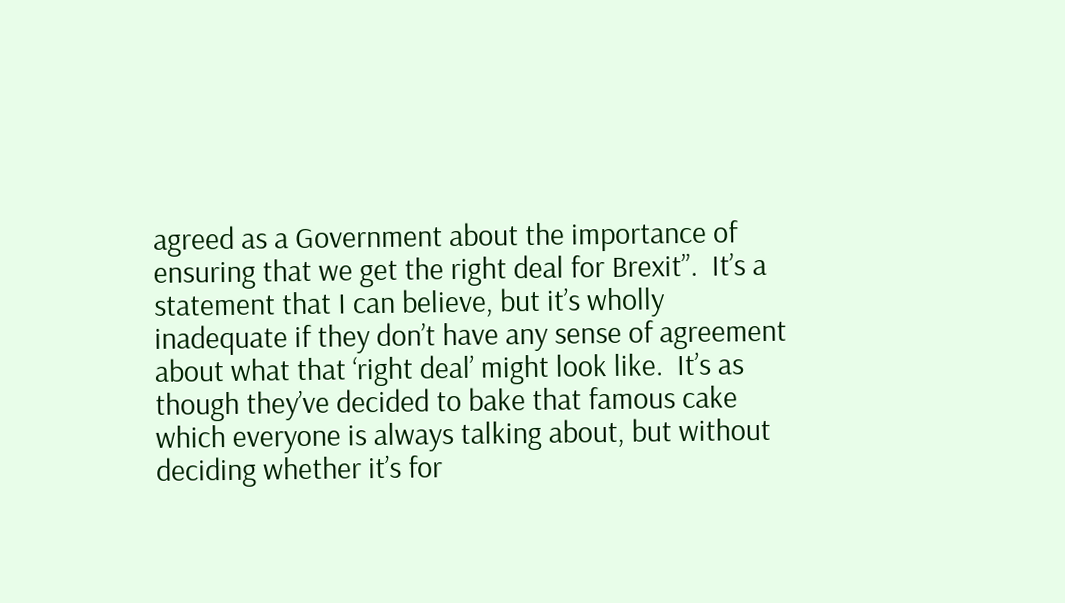agreed as a Government about the importance of ensuring that we get the right deal for Brexit”.  It’s a statement that I can believe, but it’s wholly inadequate if they don’t have any sense of agreement about what that ‘right deal’ might look like.  It’s as though they’ve decided to bake that famous cake which everyone is always talking about, but without deciding whether it’s for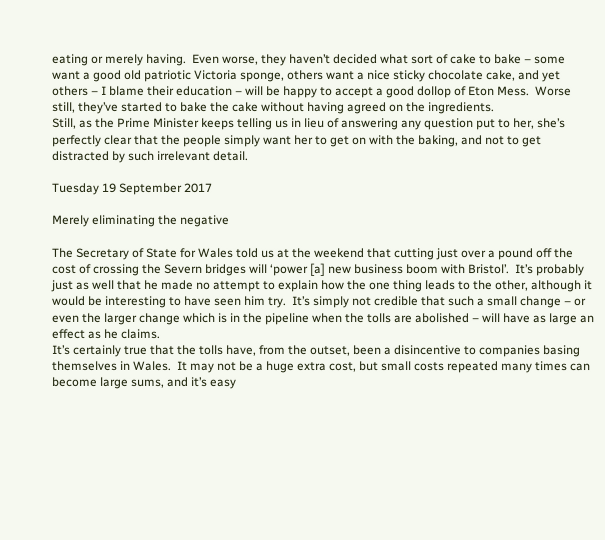eating or merely having.  Even worse, they haven’t decided what sort of cake to bake – some want a good old patriotic Victoria sponge, others want a nice sticky chocolate cake, and yet others – I blame their education – will be happy to accept a good dollop of Eton Mess.  Worse still, they’ve started to bake the cake without having agreed on the ingredients.
Still, as the Prime Minister keeps telling us in lieu of answering any question put to her, she’s perfectly clear that the people simply want her to get on with the baking, and not to get distracted by such irrelevant detail.

Tuesday 19 September 2017

Merely eliminating the negative

The Secretary of State for Wales told us at the weekend that cutting just over a pound off the cost of crossing the Severn bridges will ‘power [a] new business boom with Bristol’.  It’s probably just as well that he made no attempt to explain how the one thing leads to the other, although it would be interesting to have seen him try.  It’s simply not credible that such a small change – or even the larger change which is in the pipeline when the tolls are abolished – will have as large an effect as he claims.
It’s certainly true that the tolls have, from the outset, been a disincentive to companies basing themselves in Wales.  It may not be a huge extra cost, but small costs repeated many times can become large sums, and it’s easy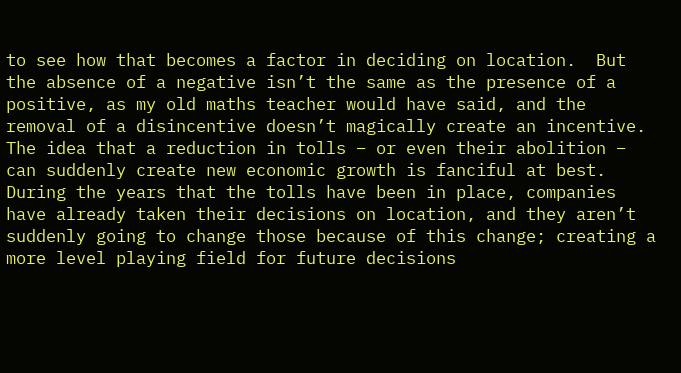to see how that becomes a factor in deciding on location.  But the absence of a negative isn’t the same as the presence of a positive, as my old maths teacher would have said, and the removal of a disincentive doesn’t magically create an incentive.  The idea that a reduction in tolls – or even their abolition – can suddenly create new economic growth is fanciful at best.  During the years that the tolls have been in place, companies have already taken their decisions on location, and they aren’t suddenly going to change those because of this change; creating a more level playing field for future decisions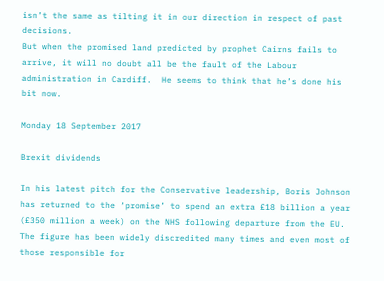isn’t the same as tilting it in our direction in respect of past decisions.
But when the promised land predicted by prophet Cairns fails to arrive, it will no doubt all be the fault of the Labour administration in Cardiff.  He seems to think that he’s done his bit now.

Monday 18 September 2017

Brexit dividends

In his latest pitch for the Conservative leadership, Boris Johnson has returned to the ‘promise’ to spend an extra £18 billion a year (£350 million a week) on the NHS following departure from the EU.  The figure has been widely discredited many times and even most of those responsible for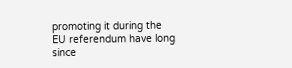promoting it during the EU referendum have long since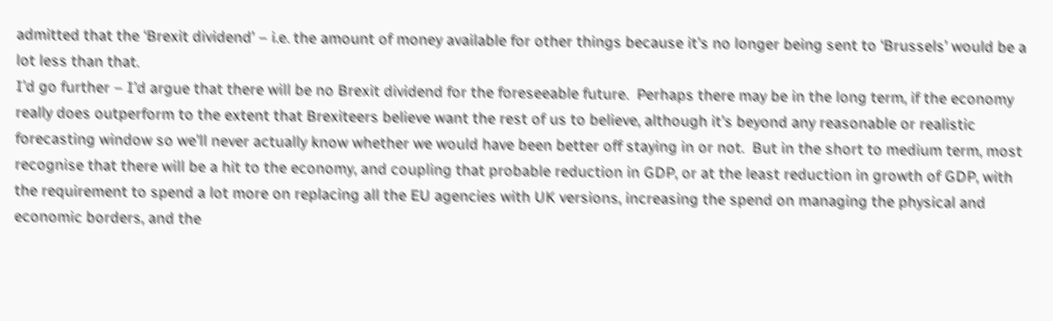admitted that the ‘Brexit dividend’ – i.e. the amount of money available for other things because it’s no longer being sent to ‘Brussels’ would be a lot less than that.
I’d go further – I’d argue that there will be no Brexit dividend for the foreseeable future.  Perhaps there may be in the long term, if the economy really does outperform to the extent that Brexiteers believe want the rest of us to believe, although it’s beyond any reasonable or realistic forecasting window so we’ll never actually know whether we would have been better off staying in or not.  But in the short to medium term, most recognise that there will be a hit to the economy, and coupling that probable reduction in GDP, or at the least reduction in growth of GDP, with the requirement to spend a lot more on replacing all the EU agencies with UK versions, increasing the spend on managing the physical and economic borders, and the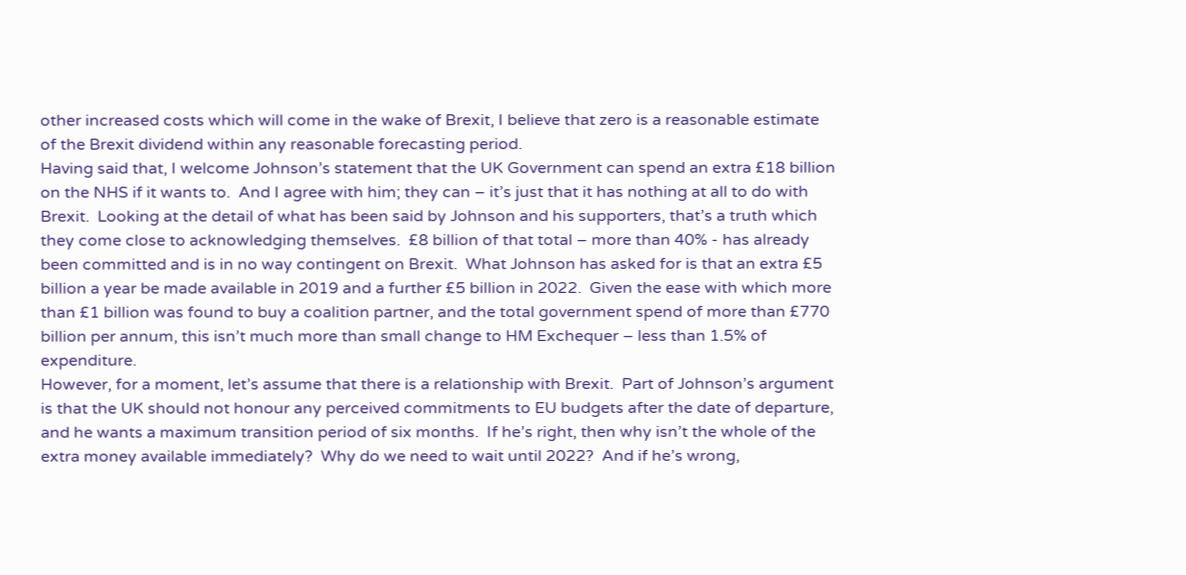other increased costs which will come in the wake of Brexit, I believe that zero is a reasonable estimate of the Brexit dividend within any reasonable forecasting period.
Having said that, I welcome Johnson’s statement that the UK Government can spend an extra £18 billion on the NHS if it wants to.  And I agree with him; they can – it’s just that it has nothing at all to do with Brexit.  Looking at the detail of what has been said by Johnson and his supporters, that’s a truth which they come close to acknowledging themselves.  £8 billion of that total – more than 40% - has already been committed and is in no way contingent on Brexit.  What Johnson has asked for is that an extra £5 billion a year be made available in 2019 and a further £5 billion in 2022.  Given the ease with which more than £1 billion was found to buy a coalition partner, and the total government spend of more than £770 billion per annum, this isn’t much more than small change to HM Exchequer – less than 1.5% of expenditure.
However, for a moment, let’s assume that there is a relationship with Brexit.  Part of Johnson’s argument is that the UK should not honour any perceived commitments to EU budgets after the date of departure, and he wants a maximum transition period of six months.  If he’s right, then why isn’t the whole of the extra money available immediately?  Why do we need to wait until 2022?  And if he’s wrong,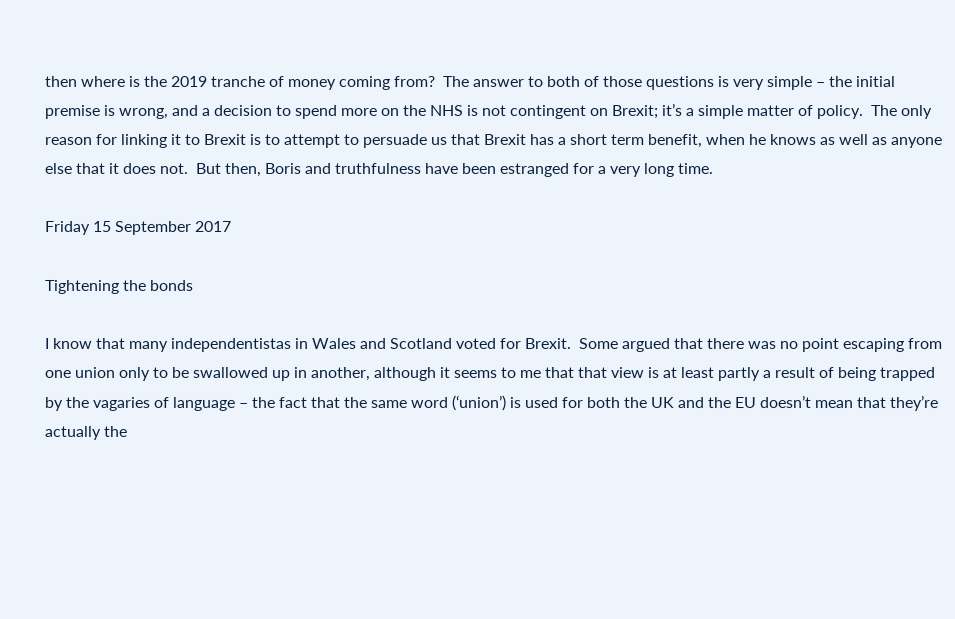then where is the 2019 tranche of money coming from?  The answer to both of those questions is very simple – the initial premise is wrong, and a decision to spend more on the NHS is not contingent on Brexit; it’s a simple matter of policy.  The only reason for linking it to Brexit is to attempt to persuade us that Brexit has a short term benefit, when he knows as well as anyone else that it does not.  But then, Boris and truthfulness have been estranged for a very long time.

Friday 15 September 2017

Tightening the bonds

I know that many independentistas in Wales and Scotland voted for Brexit.  Some argued that there was no point escaping from one union only to be swallowed up in another, although it seems to me that that view is at least partly a result of being trapped by the vagaries of language – the fact that the same word (‘union’) is used for both the UK and the EU doesn’t mean that they’re actually the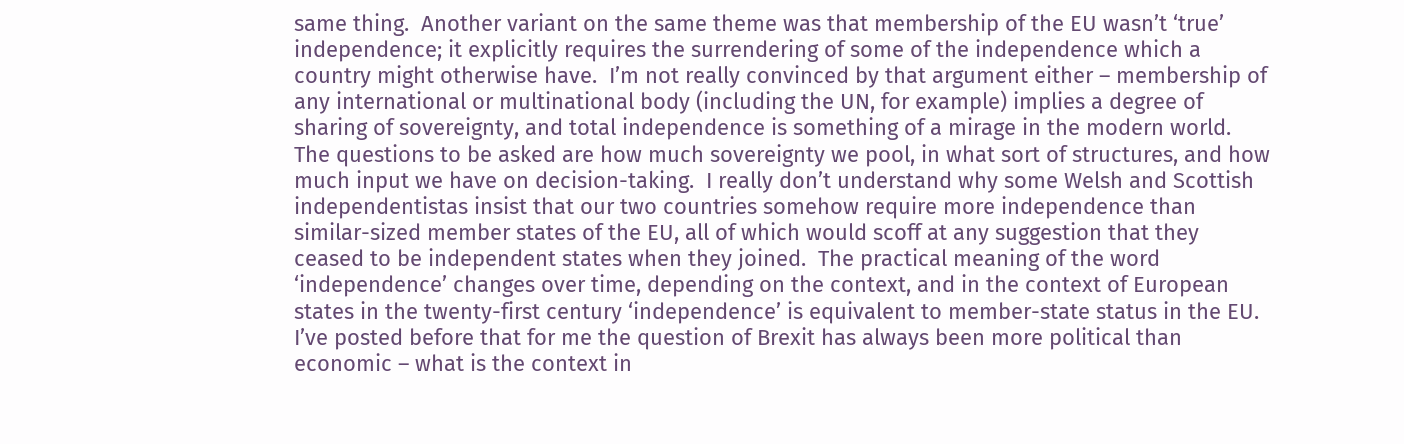same thing.  Another variant on the same theme was that membership of the EU wasn’t ‘true’ independence; it explicitly requires the surrendering of some of the independence which a country might otherwise have.  I’m not really convinced by that argument either – membership of any international or multinational body (including the UN, for example) implies a degree of sharing of sovereignty, and total independence is something of a mirage in the modern world.
The questions to be asked are how much sovereignty we pool, in what sort of structures, and how much input we have on decision-taking.  I really don’t understand why some Welsh and Scottish independentistas insist that our two countries somehow require more independence than similar-sized member states of the EU, all of which would scoff at any suggestion that they ceased to be independent states when they joined.  The practical meaning of the word ‘independence’ changes over time, depending on the context, and in the context of European states in the twenty-first century ‘independence’ is equivalent to member-state status in the EU.
I’ve posted before that for me the question of Brexit has always been more political than economic – what is the context in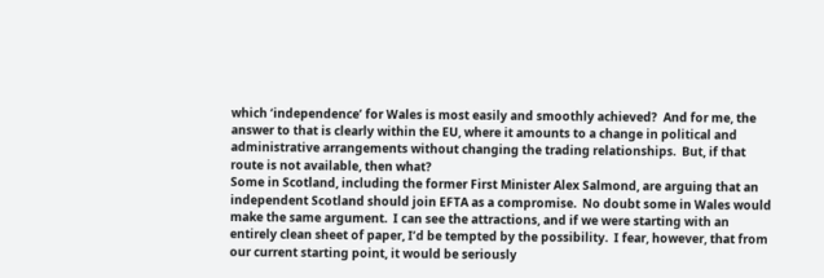which ‘independence’ for Wales is most easily and smoothly achieved?  And for me, the answer to that is clearly within the EU, where it amounts to a change in political and administrative arrangements without changing the trading relationships.  But, if that route is not available, then what?
Some in Scotland, including the former First Minister Alex Salmond, are arguing that an independent Scotland should join EFTA as a compromise.  No doubt some in Wales would make the same argument.  I can see the attractions, and if we were starting with an entirely clean sheet of paper, I’d be tempted by the possibility.  I fear, however, that from our current starting point, it would be seriously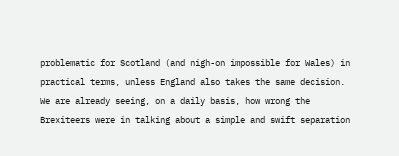problematic for Scotland (and nigh-on impossible for Wales) in practical terms, unless England also takes the same decision.
We are already seeing, on a daily basis, how wrong the Brexiteers were in talking about a simple and swift separation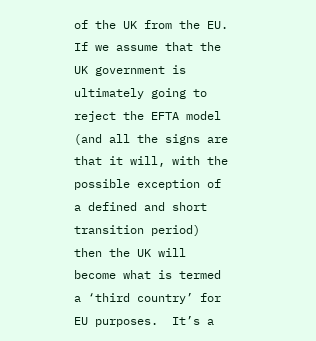of the UK from the EU.  If we assume that the UK government is ultimately going to reject the EFTA model (and all the signs are that it will, with the possible exception of a defined and short transition period) then the UK will become what is termed a ‘third country’ for EU purposes.  It’s a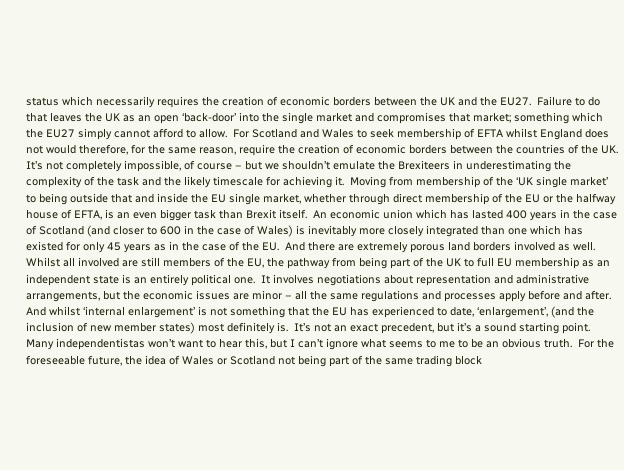status which necessarily requires the creation of economic borders between the UK and the EU27.  Failure to do that leaves the UK as an open ‘back-door’ into the single market and compromises that market; something which the EU27 simply cannot afford to allow.  For Scotland and Wales to seek membership of EFTA whilst England does not would therefore, for the same reason, require the creation of economic borders between the countries of the UK.
It’s not completely impossible, of course – but we shouldn’t emulate the Brexiteers in underestimating the complexity of the task and the likely timescale for achieving it.  Moving from membership of the ‘UK single market’ to being outside that and inside the EU single market, whether through direct membership of the EU or the halfway house of EFTA, is an even bigger task than Brexit itself.  An economic union which has lasted 400 years in the case of Scotland (and closer to 600 in the case of Wales) is inevitably more closely integrated than one which has existed for only 45 years as in the case of the EU.  And there are extremely porous land borders involved as well.
Whilst all involved are still members of the EU, the pathway from being part of the UK to full EU membership as an independent state is an entirely political one.  It involves negotiations about representation and administrative arrangements, but the economic issues are minor – all the same regulations and processes apply before and after.  And whilst ‘internal enlargement’ is not something that the EU has experienced to date, ‘enlargement’, (and the inclusion of new member states) most definitely is.  It’s not an exact precedent, but it’s a sound starting point.
Many independentistas won’t want to hear this, but I can’t ignore what seems to me to be an obvious truth.  For the foreseeable future, the idea of Wales or Scotland not being part of the same trading block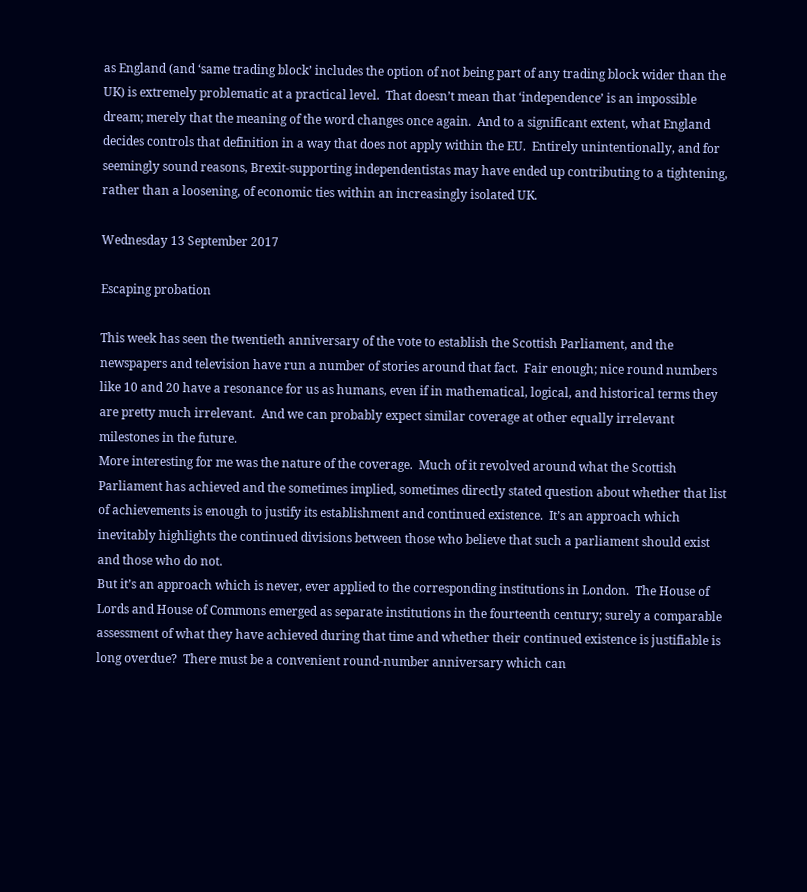as England (and ‘same trading block’ includes the option of not being part of any trading block wider than the UK) is extremely problematic at a practical level.  That doesn’t mean that ‘independence’ is an impossible dream; merely that the meaning of the word changes once again.  And to a significant extent, what England decides controls that definition in a way that does not apply within the EU.  Entirely unintentionally, and for seemingly sound reasons, Brexit-supporting independentistas may have ended up contributing to a tightening, rather than a loosening, of economic ties within an increasingly isolated UK.

Wednesday 13 September 2017

Escaping probation

This week has seen the twentieth anniversary of the vote to establish the Scottish Parliament, and the newspapers and television have run a number of stories around that fact.  Fair enough; nice round numbers like 10 and 20 have a resonance for us as humans, even if in mathematical, logical, and historical terms they are pretty much irrelevant.  And we can probably expect similar coverage at other equally irrelevant milestones in the future.
More interesting for me was the nature of the coverage.  Much of it revolved around what the Scottish Parliament has achieved and the sometimes implied, sometimes directly stated question about whether that list of achievements is enough to justify its establishment and continued existence.  It’s an approach which inevitably highlights the continued divisions between those who believe that such a parliament should exist and those who do not.
But it’s an approach which is never, ever applied to the corresponding institutions in London.  The House of Lords and House of Commons emerged as separate institutions in the fourteenth century; surely a comparable assessment of what they have achieved during that time and whether their continued existence is justifiable is long overdue?  There must be a convenient round-number anniversary which can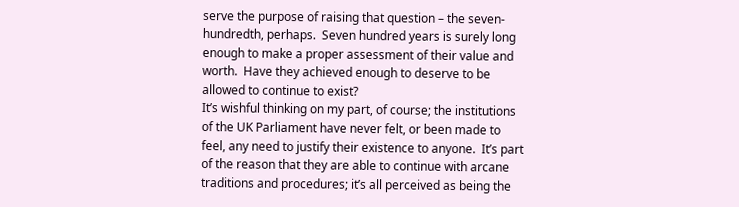serve the purpose of raising that question – the seven-hundredth, perhaps.  Seven hundred years is surely long enough to make a proper assessment of their value and worth.  Have they achieved enough to deserve to be allowed to continue to exist?
It’s wishful thinking on my part, of course; the institutions of the UK Parliament have never felt, or been made to feel, any need to justify their existence to anyone.  It’s part of the reason that they are able to continue with arcane traditions and procedures; it’s all perceived as being the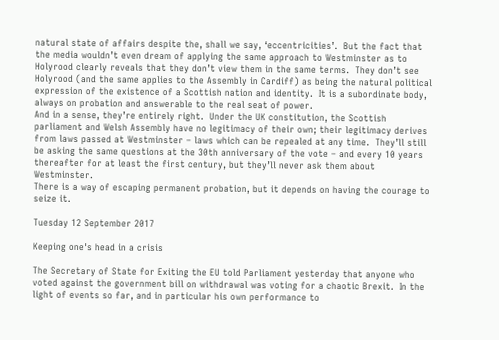natural state of affairs despite the, shall we say, ‘eccentricities’.  But the fact that the media wouldn’t even dream of applying the same approach to Westminster as to Holyrood clearly reveals that they don’t view them in the same terms.  They don’t see Holyrood (and the same applies to the Assembly in Cardiff) as being the natural political expression of the existence of a Scottish nation and identity.  It is a subordinate body, always on probation and answerable to the real seat of power.
And in a sense, they’re entirely right.  Under the UK constitution, the Scottish parliament and Welsh Assembly have no legitimacy of their own; their legitimacy derives from laws passed at Westminster – laws which can be repealed at any time.  They’ll still be asking the same questions at the 30th anniversary of the vote – and every 10 years thereafter for at least the first century, but they’ll never ask them about Westminster.
There is a way of escaping permanent probation, but it depends on having the courage to seize it.

Tuesday 12 September 2017

Keeping one's head in a crisis

The Secretary of State for Exiting the EU told Parliament yesterday that anyone who voted against the government bill on withdrawal was voting for a chaotic Brexit.  In the light of events so far, and in particular his own performance to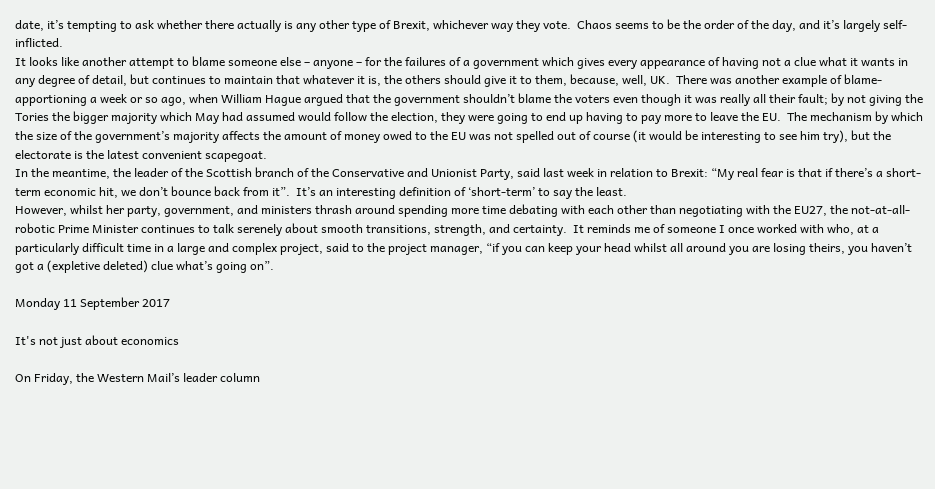date, it’s tempting to ask whether there actually is any other type of Brexit, whichever way they vote.  Chaos seems to be the order of the day, and it’s largely self-inflicted.
It looks like another attempt to blame someone else – anyone – for the failures of a government which gives every appearance of having not a clue what it wants in any degree of detail, but continues to maintain that whatever it is, the others should give it to them, because, well, UK.  There was another example of blame-apportioning a week or so ago, when William Hague argued that the government shouldn’t blame the voters even though it was really all their fault; by not giving the Tories the bigger majority which May had assumed would follow the election, they were going to end up having to pay more to leave the EU.  The mechanism by which the size of the government’s majority affects the amount of money owed to the EU was not spelled out of course (it would be interesting to see him try), but the electorate is the latest convenient scapegoat.
In the meantime, the leader of the Scottish branch of the Conservative and Unionist Party, said last week in relation to Brexit: “My real fear is that if there’s a short-term economic hit, we don’t bounce back from it”.  It’s an interesting definition of ‘short-term’ to say the least.
However, whilst her party, government, and ministers thrash around spending more time debating with each other than negotiating with the EU27, the not-at-all-robotic Prime Minister continues to talk serenely about smooth transitions, strength, and certainty.  It reminds me of someone I once worked with who, at a particularly difficult time in a large and complex project, said to the project manager, “if you can keep your head whilst all around you are losing theirs, you haven’t got a (expletive deleted) clue what’s going on”.

Monday 11 September 2017

It's not just about economics

On Friday, the Western Mail’s leader column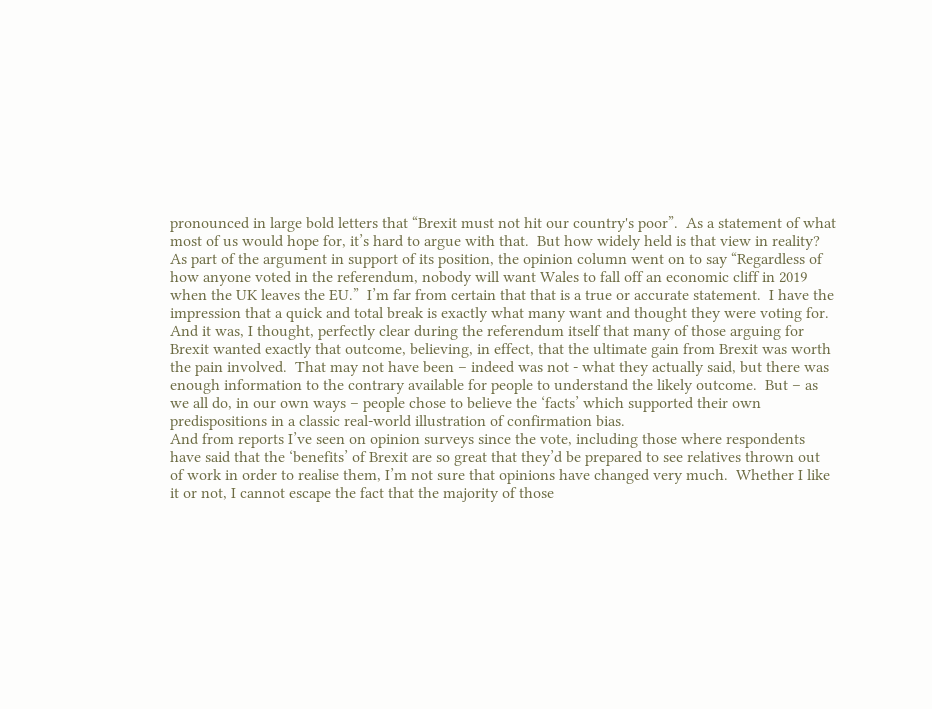pronounced in large bold letters that “Brexit must not hit our country's poor”.  As a statement of what most of us would hope for, it’s hard to argue with that.  But how widely held is that view in reality?
As part of the argument in support of its position, the opinion column went on to say “Regardless of how anyone voted in the referendum, nobody will want Wales to fall off an economic cliff in 2019 when the UK leaves the EU.”  I’m far from certain that that is a true or accurate statement.  I have the impression that a quick and total break is exactly what many want and thought they were voting for.  And it was, I thought, perfectly clear during the referendum itself that many of those arguing for Brexit wanted exactly that outcome, believing, in effect, that the ultimate gain from Brexit was worth the pain involved.  That may not have been – indeed was not - what they actually said, but there was enough information to the contrary available for people to understand the likely outcome.  But – as we all do, in our own ways – people chose to believe the ‘facts’ which supported their own predispositions in a classic real-world illustration of confirmation bias.
And from reports I’ve seen on opinion surveys since the vote, including those where respondents have said that the ‘benefits’ of Brexit are so great that they’d be prepared to see relatives thrown out of work in order to realise them, I’m not sure that opinions have changed very much.  Whether I like it or not, I cannot escape the fact that the majority of those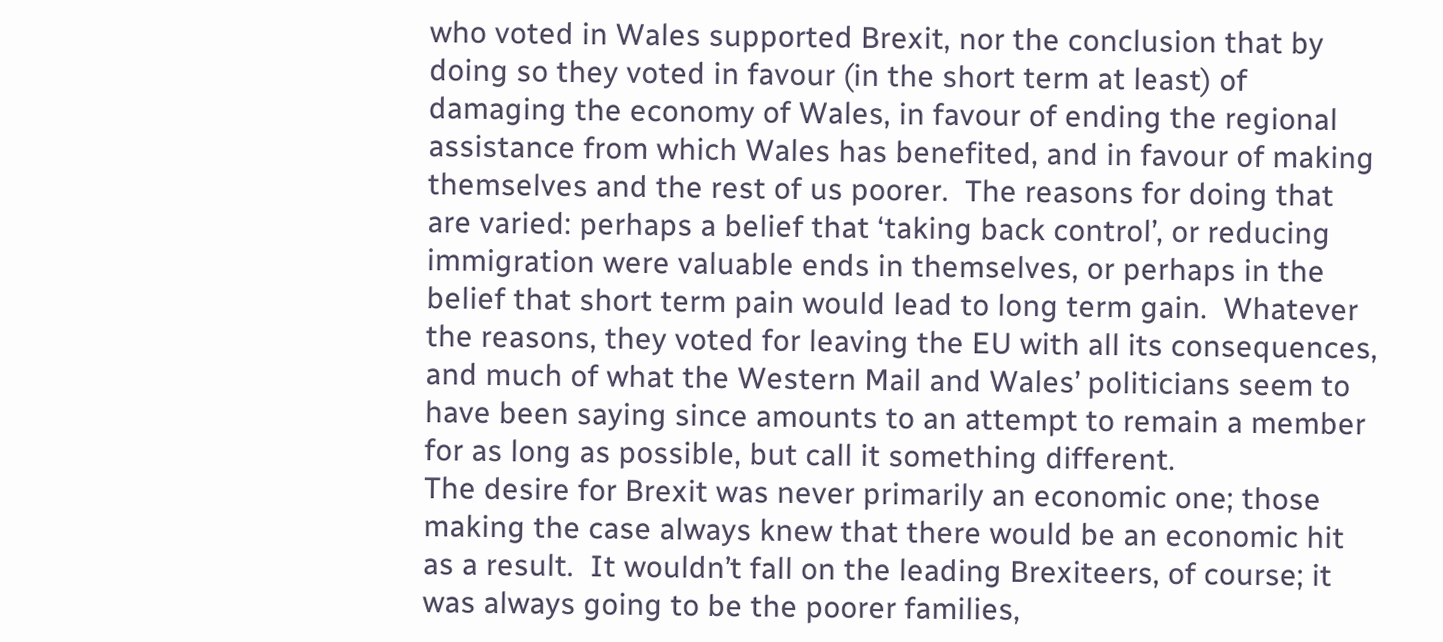who voted in Wales supported Brexit, nor the conclusion that by doing so they voted in favour (in the short term at least) of damaging the economy of Wales, in favour of ending the regional assistance from which Wales has benefited, and in favour of making themselves and the rest of us poorer.  The reasons for doing that are varied: perhaps a belief that ‘taking back control’, or reducing immigration were valuable ends in themselves, or perhaps in the belief that short term pain would lead to long term gain.  Whatever the reasons, they voted for leaving the EU with all its consequences, and much of what the Western Mail and Wales’ politicians seem to have been saying since amounts to an attempt to remain a member for as long as possible, but call it something different.
The desire for Brexit was never primarily an economic one; those making the case always knew that there would be an economic hit as a result.  It wouldn’t fall on the leading Brexiteers, of course; it was always going to be the poorer families,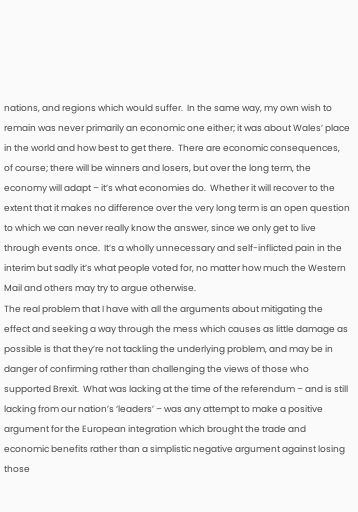nations, and regions which would suffer.  In the same way, my own wish to remain was never primarily an economic one either; it was about Wales’ place in the world and how best to get there.  There are economic consequences, of course; there will be winners and losers, but over the long term, the economy will adapt – it’s what economies do.  Whether it will recover to the extent that it makes no difference over the very long term is an open question to which we can never really know the answer, since we only get to live through events once.  It’s a wholly unnecessary and self-inflicted pain in the interim but sadly it’s what people voted for, no matter how much the Western Mail and others may try to argue otherwise.
The real problem that I have with all the arguments about mitigating the effect and seeking a way through the mess which causes as little damage as possible is that they’re not tackling the underlying problem, and may be in danger of confirming rather than challenging the views of those who supported Brexit.  What was lacking at the time of the referendum – and is still lacking from our nation’s ‘leaders’ – was any attempt to make a positive argument for the European integration which brought the trade and economic benefits rather than a simplistic negative argument against losing those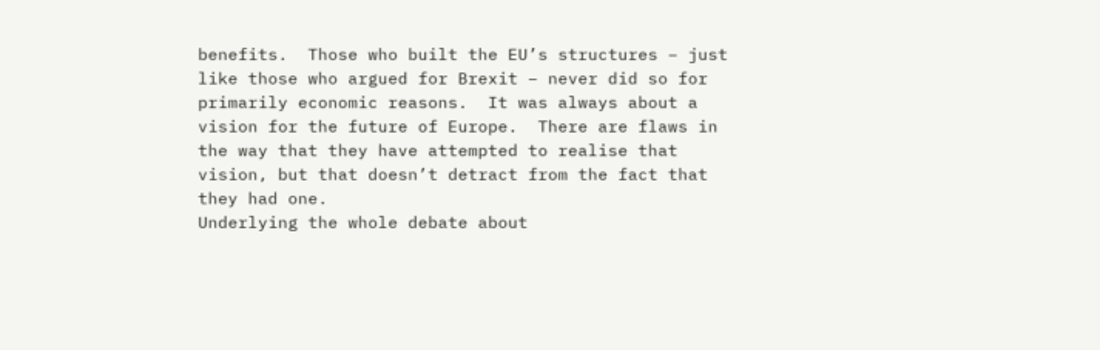benefits.  Those who built the EU’s structures – just like those who argued for Brexit – never did so for primarily economic reasons.  It was always about a vision for the future of Europe.  There are flaws in the way that they have attempted to realise that vision, but that doesn’t detract from the fact that they had one.
Underlying the whole debate about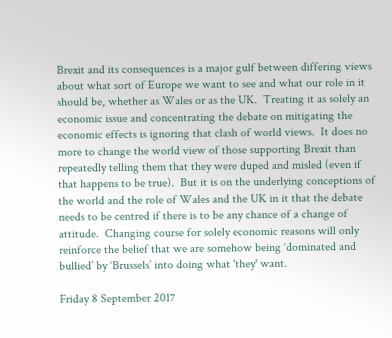Brexit and its consequences is a major gulf between differing views about what sort of Europe we want to see and what our role in it should be, whether as Wales or as the UK.  Treating it as solely an economic issue and concentrating the debate on mitigating the economic effects is ignoring that clash of world views.  It does no more to change the world view of those supporting Brexit than repeatedly telling them that they were duped and misled (even if that happens to be true).  But it is on the underlying conceptions of the world and the role of Wales and the UK in it that the debate needs to be centred if there is to be any chance of a change of attitude.  Changing course for solely economic reasons will only reinforce the belief that we are somehow being ‘dominated and bullied’ by ‘Brussels’ into doing what 'they' want.

Friday 8 September 2017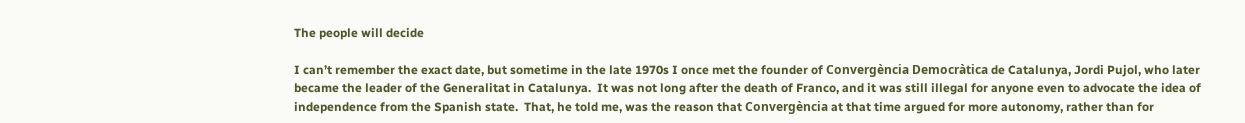The people will decide

I can’t remember the exact date, but sometime in the late 1970s I once met the founder of Convergència Democràtica de Catalunya, Jordi Pujol, who later became the leader of the Generalitat in Catalunya.  It was not long after the death of Franco, and it was still illegal for anyone even to advocate the idea of independence from the Spanish state.  That, he told me, was the reason that Convergència at that time argued for more autonomy, rather than for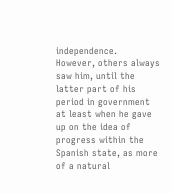independence.  However, others always saw him, until the latter part of his period in government at least when he gave up on the idea of progress within the Spanish state, as more of a natural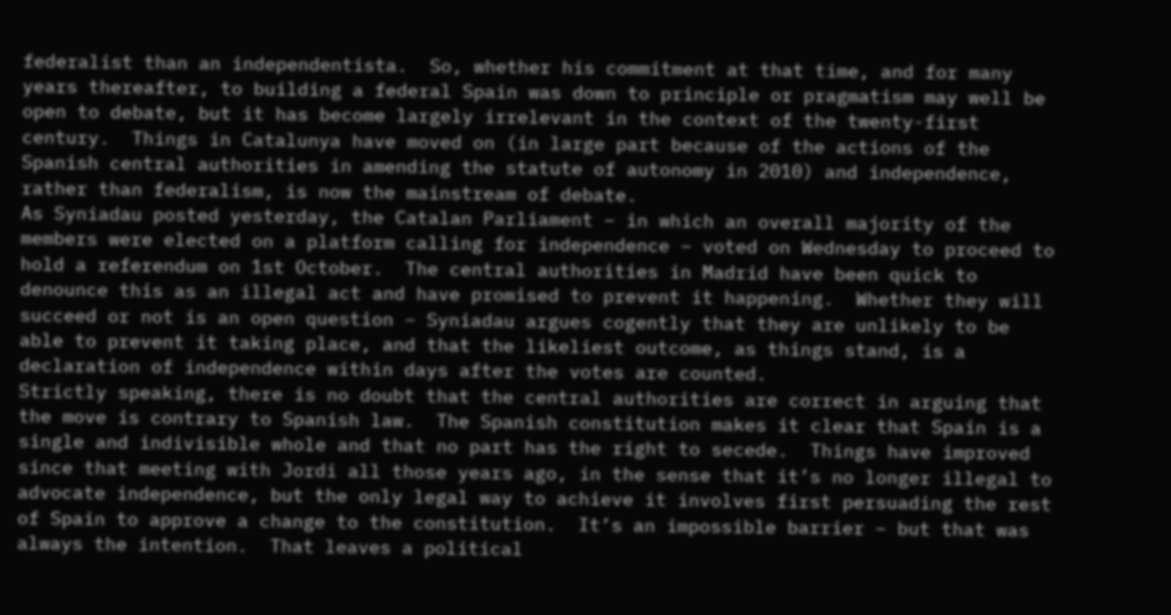federalist than an independentista.  So, whether his commitment at that time, and for many years thereafter, to building a federal Spain was down to principle or pragmatism may well be open to debate, but it has become largely irrelevant in the context of the twenty-first century.  Things in Catalunya have moved on (in large part because of the actions of the Spanish central authorities in amending the statute of autonomy in 2010) and independence, rather than federalism, is now the mainstream of debate.
As Syniadau posted yesterday, the Catalan Parliament – in which an overall majority of the members were elected on a platform calling for independence – voted on Wednesday to proceed to hold a referendum on 1st October.  The central authorities in Madrid have been quick to denounce this as an illegal act and have promised to prevent it happening.  Whether they will succeed or not is an open question – Syniadau argues cogently that they are unlikely to be able to prevent it taking place, and that the likeliest outcome, as things stand, is a declaration of independence within days after the votes are counted.
Strictly speaking, there is no doubt that the central authorities are correct in arguing that the move is contrary to Spanish law.  The Spanish constitution makes it clear that Spain is a single and indivisible whole and that no part has the right to secede.  Things have improved since that meeting with Jordi all those years ago, in the sense that it’s no longer illegal to advocate independence, but the only legal way to achieve it involves first persuading the rest of Spain to approve a change to the constitution.  It’s an impossible barrier – but that was always the intention.  That leaves a political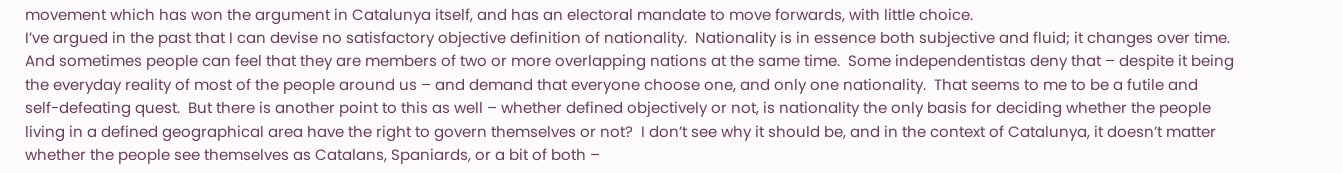movement which has won the argument in Catalunya itself, and has an electoral mandate to move forwards, with little choice.
I’ve argued in the past that I can devise no satisfactory objective definition of nationality.  Nationality is in essence both subjective and fluid; it changes over time.  And sometimes people can feel that they are members of two or more overlapping nations at the same time.  Some independentistas deny that – despite it being the everyday reality of most of the people around us – and demand that everyone choose one, and only one nationality.  That seems to me to be a futile and self-defeating quest.  But there is another point to this as well – whether defined objectively or not, is nationality the only basis for deciding whether the people living in a defined geographical area have the right to govern themselves or not?  I don’t see why it should be, and in the context of Catalunya, it doesn’t matter whether the people see themselves as Catalans, Spaniards, or a bit of both –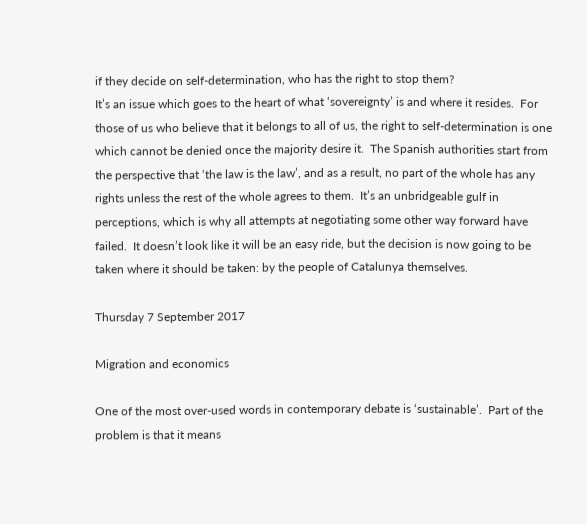if they decide on self-determination, who has the right to stop them?
It’s an issue which goes to the heart of what ‘sovereignty’ is and where it resides.  For those of us who believe that it belongs to all of us, the right to self-determination is one which cannot be denied once the majority desire it.  The Spanish authorities start from the perspective that ‘the law is the law’, and as a result, no part of the whole has any rights unless the rest of the whole agrees to them.  It’s an unbridgeable gulf in perceptions, which is why all attempts at negotiating some other way forward have failed.  It doesn’t look like it will be an easy ride, but the decision is now going to be taken where it should be taken: by the people of Catalunya themselves.

Thursday 7 September 2017

Migration and economics

One of the most over-used words in contemporary debate is ‘sustainable’.  Part of the problem is that it means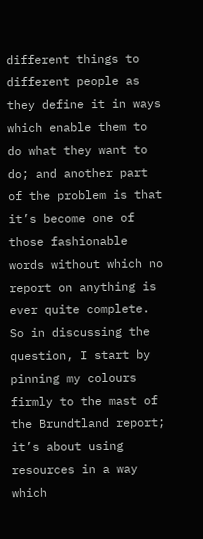different things to different people as they define it in ways which enable them to do what they want to do; and another part of the problem is that it’s become one of those fashionable words without which no report on anything is ever quite complete.  So in discussing the question, I start by pinning my colours firmly to the mast of the Brundtland report; it’s about using resources in a way which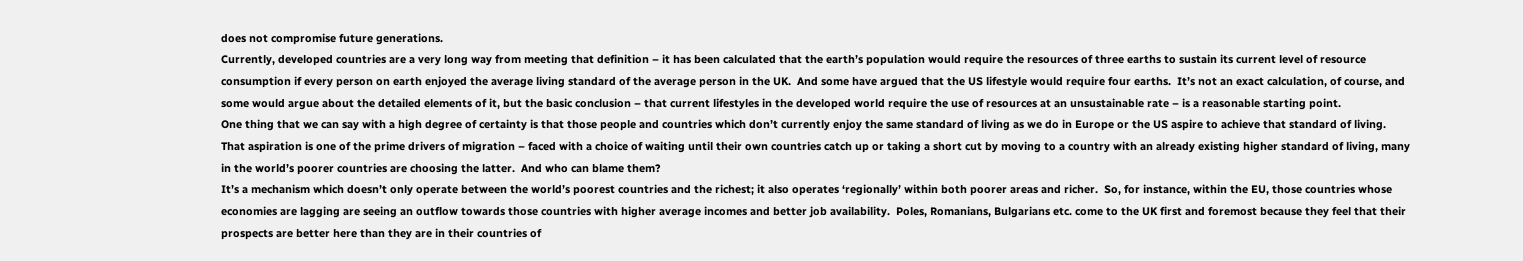does not compromise future generations.
Currently, developed countries are a very long way from meeting that definition – it has been calculated that the earth’s population would require the resources of three earths to sustain its current level of resource consumption if every person on earth enjoyed the average living standard of the average person in the UK.  And some have argued that the US lifestyle would require four earths.  It’s not an exact calculation, of course, and some would argue about the detailed elements of it, but the basic conclusion – that current lifestyles in the developed world require the use of resources at an unsustainable rate – is a reasonable starting point.
One thing that we can say with a high degree of certainty is that those people and countries which don’t currently enjoy the same standard of living as we do in Europe or the US aspire to achieve that standard of living.  That aspiration is one of the prime drivers of migration – faced with a choice of waiting until their own countries catch up or taking a short cut by moving to a country with an already existing higher standard of living, many in the world’s poorer countries are choosing the latter.  And who can blame them?
It’s a mechanism which doesn’t only operate between the world’s poorest countries and the richest; it also operates ‘regionally’ within both poorer areas and richer.  So, for instance, within the EU, those countries whose economies are lagging are seeing an outflow towards those countries with higher average incomes and better job availability.  Poles, Romanians, Bulgarians etc. come to the UK first and foremost because they feel that their prospects are better here than they are in their countries of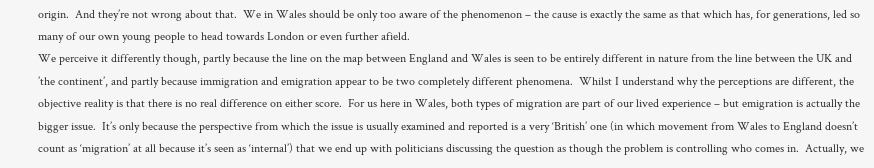origin.  And they’re not wrong about that.  We in Wales should be only too aware of the phenomenon – the cause is exactly the same as that which has, for generations, led so many of our own young people to head towards London or even further afield.
We perceive it differently though, partly because the line on the map between England and Wales is seen to be entirely different in nature from the line between the UK and ’the continent’, and partly because immigration and emigration appear to be two completely different phenomena.  Whilst I understand why the perceptions are different, the objective reality is that there is no real difference on either score.  For us here in Wales, both types of migration are part of our lived experience – but emigration is actually the bigger issue.  It’s only because the perspective from which the issue is usually examined and reported is a very ‘British’ one (in which movement from Wales to England doesn’t count as ‘migration’ at all because it’s seen as ‘internal’) that we end up with politicians discussing the question as though the problem is controlling who comes in.  Actually, we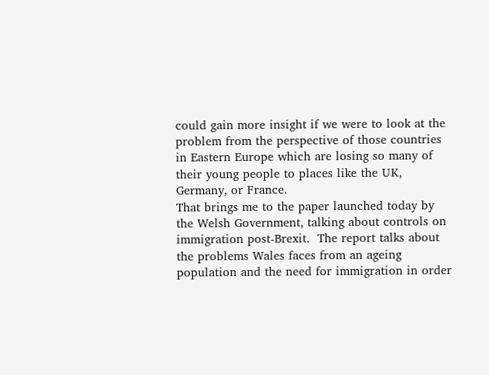could gain more insight if we were to look at the problem from the perspective of those countries in Eastern Europe which are losing so many of their young people to places like the UK, Germany, or France.
That brings me to the paper launched today by the Welsh Government, talking about controls on immigration post-Brexit.  The report talks about the problems Wales faces from an ageing population and the need for immigration in order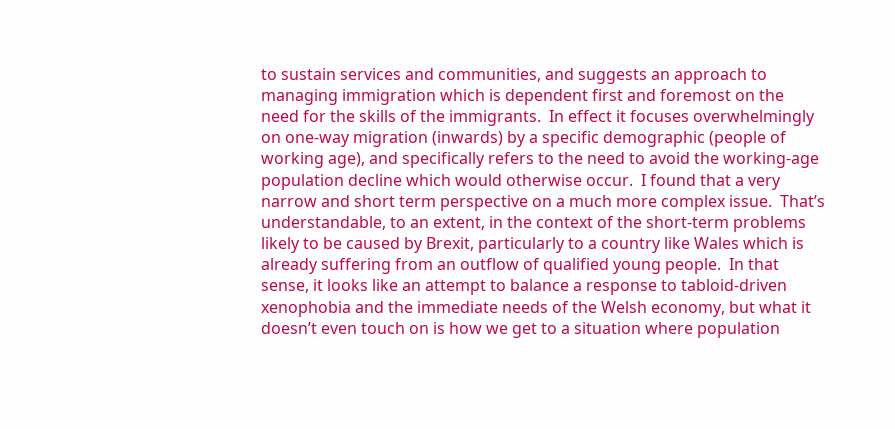to sustain services and communities, and suggests an approach to managing immigration which is dependent first and foremost on the need for the skills of the immigrants.  In effect it focuses overwhelmingly on one-way migration (inwards) by a specific demographic (people of working age), and specifically refers to the need to avoid the working-age population decline which would otherwise occur.  I found that a very narrow and short term perspective on a much more complex issue.  That’s understandable, to an extent, in the context of the short-term problems likely to be caused by Brexit, particularly to a country like Wales which is already suffering from an outflow of qualified young people.  In that sense, it looks like an attempt to balance a response to tabloid-driven xenophobia and the immediate needs of the Welsh economy, but what it doesn’t even touch on is how we get to a situation where population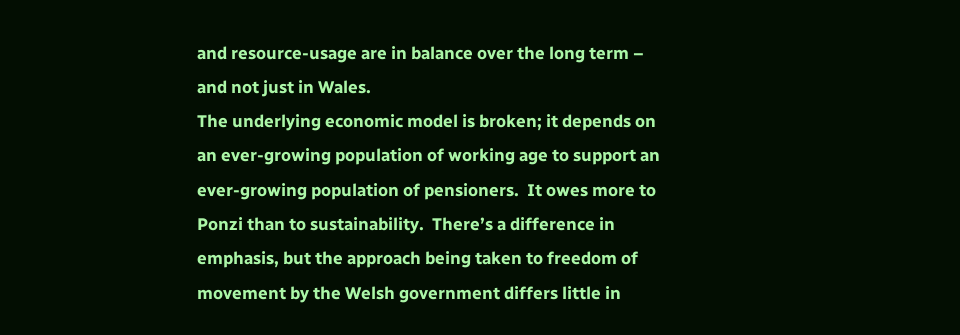and resource-usage are in balance over the long term – and not just in Wales.
The underlying economic model is broken; it depends on an ever-growing population of working age to support an ever-growing population of pensioners.  It owes more to Ponzi than to sustainability.  There’s a difference in emphasis, but the approach being taken to freedom of movement by the Welsh government differs little in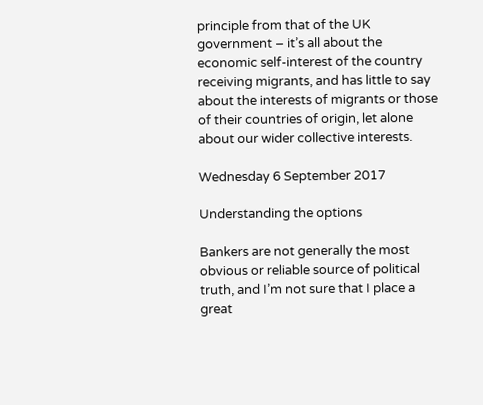principle from that of the UK government – it’s all about the economic self-interest of the country receiving migrants, and has little to say about the interests of migrants or those of their countries of origin, let alone about our wider collective interests.

Wednesday 6 September 2017

Understanding the options

Bankers are not generally the most obvious or reliable source of political truth, and I’m not sure that I place a great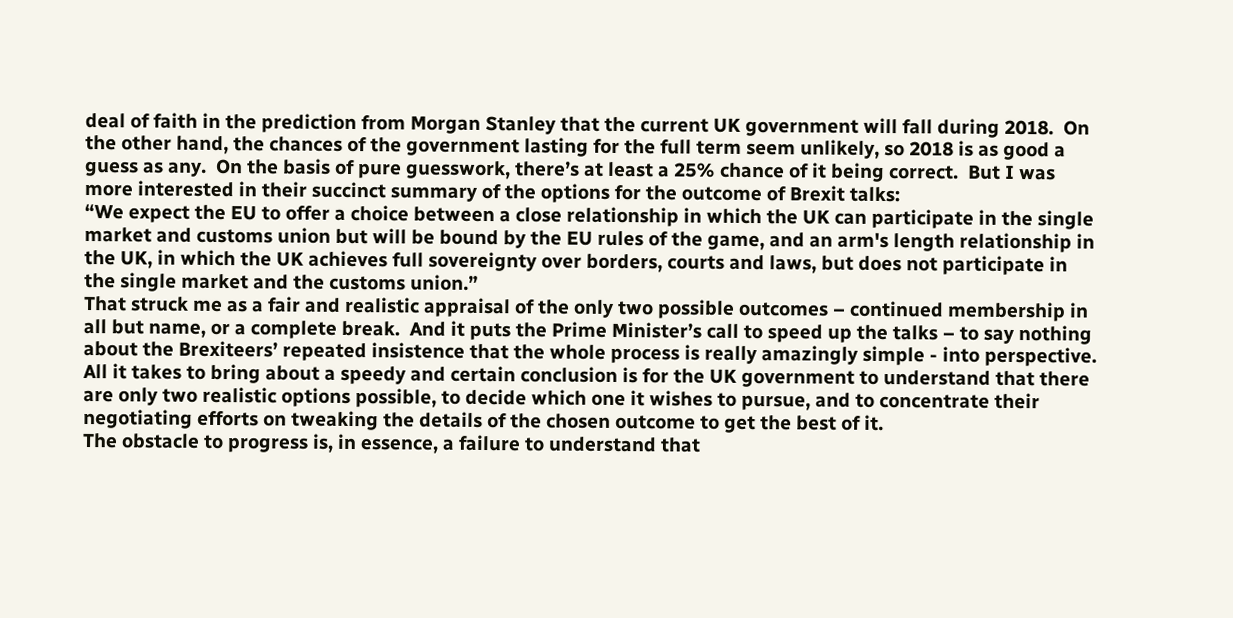deal of faith in the prediction from Morgan Stanley that the current UK government will fall during 2018.  On the other hand, the chances of the government lasting for the full term seem unlikely, so 2018 is as good a guess as any.  On the basis of pure guesswork, there’s at least a 25% chance of it being correct.  But I was more interested in their succinct summary of the options for the outcome of Brexit talks:
“We expect the EU to offer a choice between a close relationship in which the UK can participate in the single market and customs union but will be bound by the EU rules of the game, and an arm's length relationship in the UK, in which the UK achieves full sovereignty over borders, courts and laws, but does not participate in the single market and the customs union.”
That struck me as a fair and realistic appraisal of the only two possible outcomes – continued membership in all but name, or a complete break.  And it puts the Prime Minister’s call to speed up the talks – to say nothing about the Brexiteers’ repeated insistence that the whole process is really amazingly simple - into perspective.  All it takes to bring about a speedy and certain conclusion is for the UK government to understand that there are only two realistic options possible, to decide which one it wishes to pursue, and to concentrate their negotiating efforts on tweaking the details of the chosen outcome to get the best of it.
The obstacle to progress is, in essence, a failure to understand that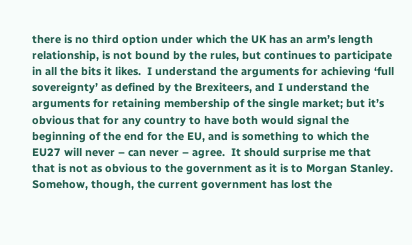there is no third option under which the UK has an arm’s length relationship, is not bound by the rules, but continues to participate in all the bits it likes.  I understand the arguments for achieving ‘full sovereignty’ as defined by the Brexiteers, and I understand the arguments for retaining membership of the single market; but it’s obvious that for any country to have both would signal the beginning of the end for the EU, and is something to which the EU27 will never – can never – agree.  It should surprise me that that is not as obvious to the government as it is to Morgan Stanley.  Somehow, though, the current government has lost the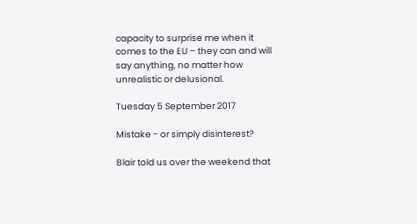capacity to surprise me when it comes to the EU – they can and will say anything, no matter how unrealistic or delusional.

Tuesday 5 September 2017

Mistake - or simply disinterest?

Blair told us over the weekend that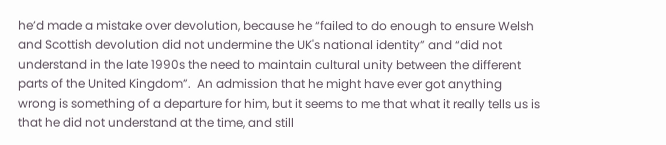he’d made a mistake over devolution, because he “failed to do enough to ensure Welsh and Scottish devolution did not undermine the UK's national identity” and “did not understand in the late 1990s the need to maintain cultural unity between the different parts of the United Kingdom”.  An admission that he might have ever got anything wrong is something of a departure for him, but it seems to me that what it really tells us is that he did not understand at the time, and still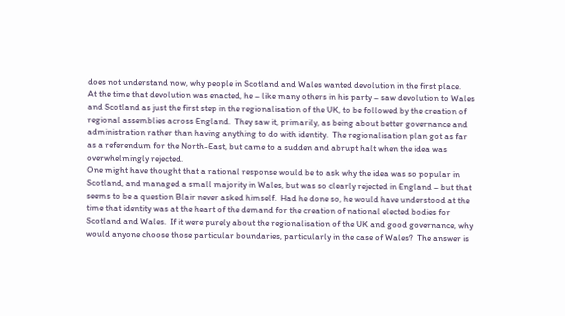does not understand now, why people in Scotland and Wales wanted devolution in the first place.
At the time that devolution was enacted, he – like many others in his party – saw devolution to Wales and Scotland as just the first step in the regionalisation of the UK, to be followed by the creation of regional assemblies across England.  They saw it, primarily, as being about better governance and administration rather than having anything to do with identity.  The regionalisation plan got as far as a referendum for the North-East, but came to a sudden and abrupt halt when the idea was overwhelmingly rejected.
One might have thought that a rational response would be to ask why the idea was so popular in Scotland, and managed a small majority in Wales, but was so clearly rejected in England – but that seems to be a question Blair never asked himself.  Had he done so, he would have understood at the time that identity was at the heart of the demand for the creation of national elected bodies for Scotland and Wales.  If it were purely about the regionalisation of the UK and good governance, why would anyone choose those particular boundaries, particularly in the case of Wales?  The answer is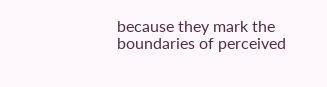because they mark the boundaries of perceived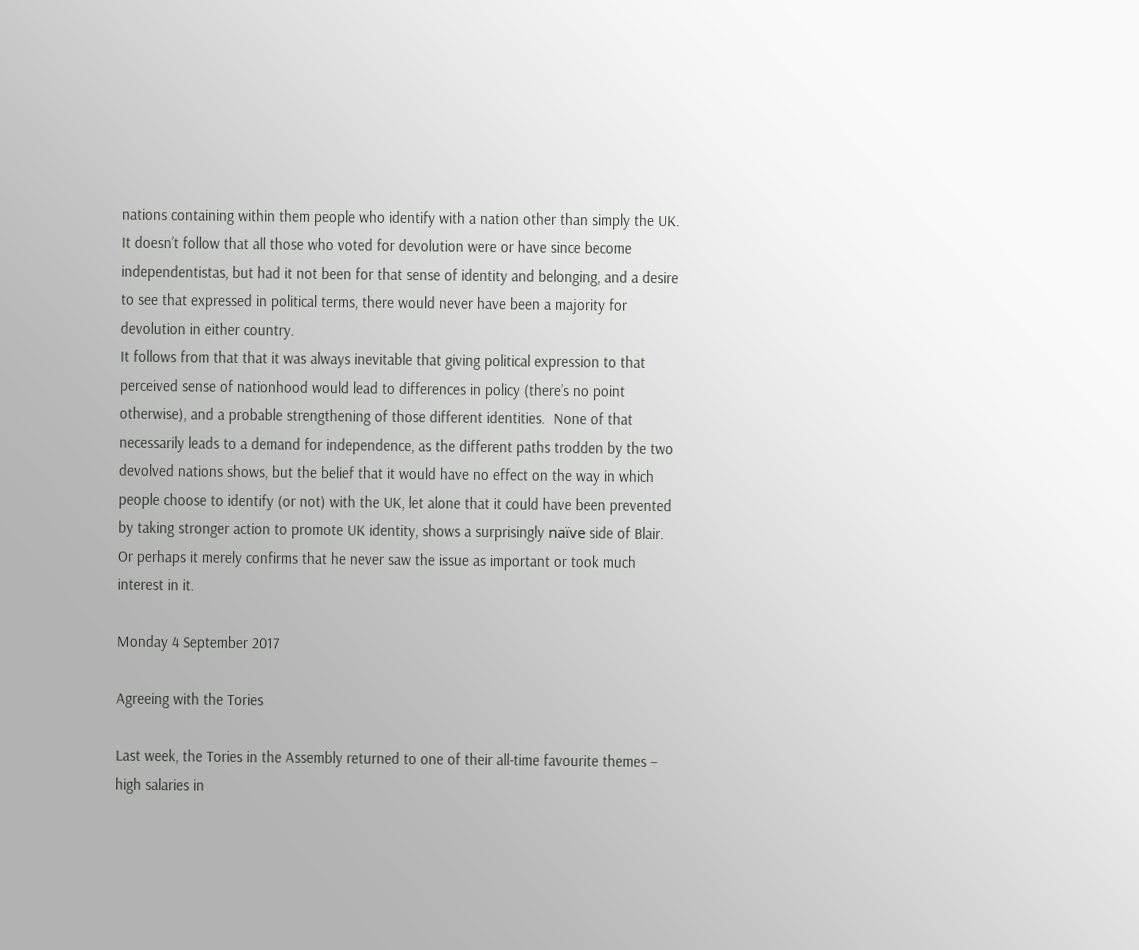nations containing within them people who identify with a nation other than simply the UK.  It doesn’t follow that all those who voted for devolution were or have since become independentistas, but had it not been for that sense of identity and belonging, and a desire to see that expressed in political terms, there would never have been a majority for devolution in either country.
It follows from that that it was always inevitable that giving political expression to that perceived sense of nationhood would lead to differences in policy (there’s no point otherwise), and a probable strengthening of those different identities.  None of that necessarily leads to a demand for independence, as the different paths trodden by the two devolved nations shows, but the belief that it would have no effect on the way in which people choose to identify (or not) with the UK, let alone that it could have been prevented by taking stronger action to promote UK identity, shows a surprisingly naïve side of Blair.  Or perhaps it merely confirms that he never saw the issue as important or took much interest in it.

Monday 4 September 2017

Agreeing with the Tories

Last week, the Tories in the Assembly returned to one of their all-time favourite themes – high salaries in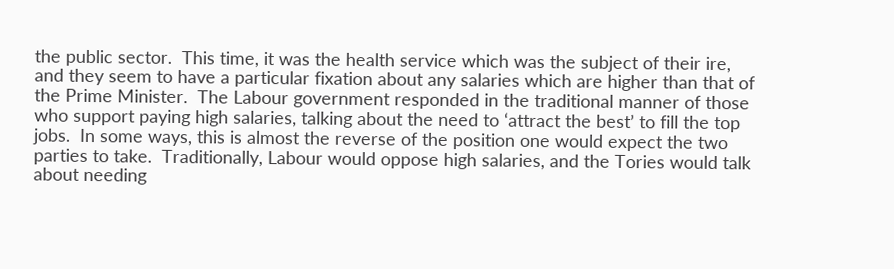the public sector.  This time, it was the health service which was the subject of their ire, and they seem to have a particular fixation about any salaries which are higher than that of the Prime Minister.  The Labour government responded in the traditional manner of those who support paying high salaries, talking about the need to ‘attract the best’ to fill the top jobs.  In some ways, this is almost the reverse of the position one would expect the two parties to take.  Traditionally, Labour would oppose high salaries, and the Tories would talk about needing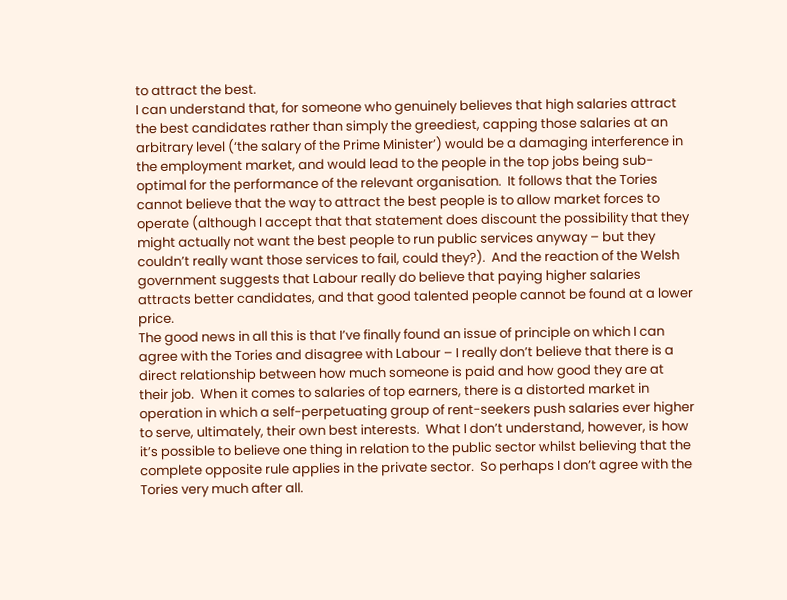to attract the best.
I can understand that, for someone who genuinely believes that high salaries attract the best candidates rather than simply the greediest, capping those salaries at an arbitrary level (‘the salary of the Prime Minister’) would be a damaging interference in the employment market, and would lead to the people in the top jobs being sub-optimal for the performance of the relevant organisation.  It follows that the Tories cannot believe that the way to attract the best people is to allow market forces to operate (although I accept that that statement does discount the possibility that they might actually not want the best people to run public services anyway – but they couldn’t really want those services to fail, could they?).  And the reaction of the Welsh government suggests that Labour really do believe that paying higher salaries attracts better candidates, and that good talented people cannot be found at a lower price.
The good news in all this is that I’ve finally found an issue of principle on which I can agree with the Tories and disagree with Labour – I really don’t believe that there is a direct relationship between how much someone is paid and how good they are at their job.  When it comes to salaries of top earners, there is a distorted market in operation in which a self-perpetuating group of rent-seekers push salaries ever higher to serve, ultimately, their own best interests.  What I don’t understand, however, is how it’s possible to believe one thing in relation to the public sector whilst believing that the complete opposite rule applies in the private sector.  So perhaps I don’t agree with the Tories very much after all.